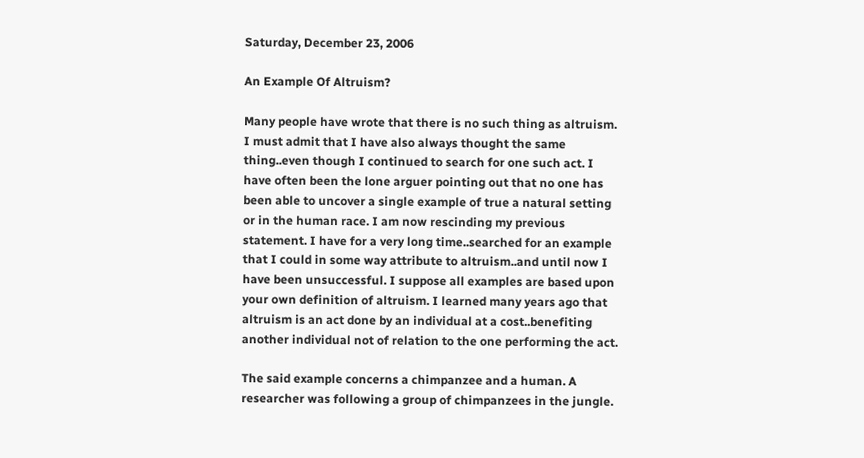Saturday, December 23, 2006

An Example Of Altruism?

Many people have wrote that there is no such thing as altruism. I must admit that I have also always thought the same thing..even though I continued to search for one such act. I have often been the lone arguer pointing out that no one has been able to uncover a single example of true a natural setting or in the human race. I am now rescinding my previous statement. I have for a very long time..searched for an example that I could in some way attribute to altruism..and until now I have been unsuccessful. I suppose all examples are based upon your own definition of altruism. I learned many years ago that altruism is an act done by an individual at a cost..benefiting another individual not of relation to the one performing the act.

The said example concerns a chimpanzee and a human. A researcher was following a group of chimpanzees in the jungle.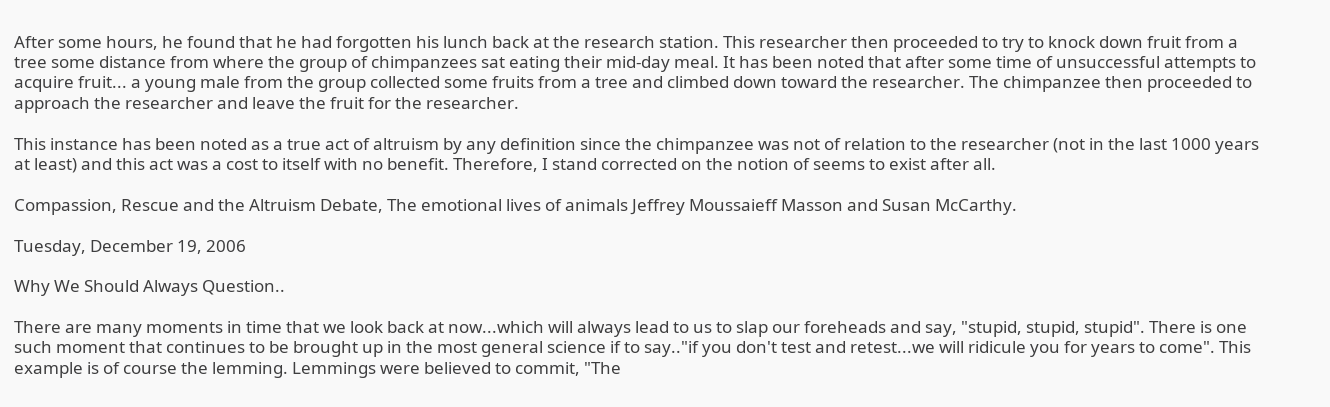After some hours, he found that he had forgotten his lunch back at the research station. This researcher then proceeded to try to knock down fruit from a tree some distance from where the group of chimpanzees sat eating their mid-day meal. It has been noted that after some time of unsuccessful attempts to acquire fruit... a young male from the group collected some fruits from a tree and climbed down toward the researcher. The chimpanzee then proceeded to approach the researcher and leave the fruit for the researcher.

This instance has been noted as a true act of altruism by any definition since the chimpanzee was not of relation to the researcher (not in the last 1000 years at least) and this act was a cost to itself with no benefit. Therefore, I stand corrected on the notion of seems to exist after all.

Compassion, Rescue and the Altruism Debate, The emotional lives of animals Jeffrey Moussaieff Masson and Susan McCarthy.

Tuesday, December 19, 2006

Why We Should Always Question..

There are many moments in time that we look back at now...which will always lead to us to slap our foreheads and say, "stupid, stupid, stupid". There is one such moment that continues to be brought up in the most general science if to say.."if you don't test and retest...we will ridicule you for years to come". This example is of course the lemming. Lemmings were believed to commit, "The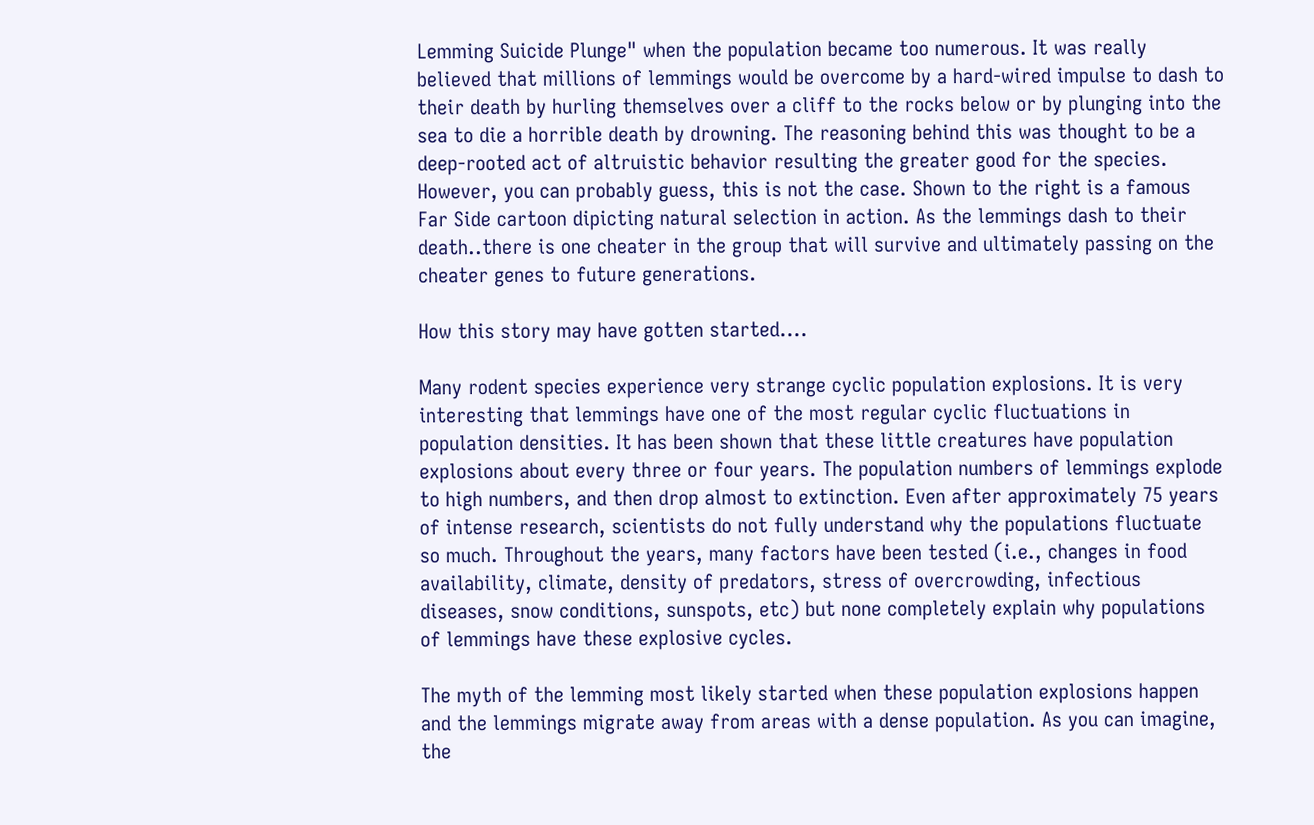Lemming Suicide Plunge" when the population became too numerous. It was really believed that millions of lemmings would be overcome by a hard-wired impulse to dash to their death by hurling themselves over a cliff to the rocks below or by plunging into the sea to die a horrible death by drowning. The reasoning behind this was thought to be a deep-rooted act of altruistic behavior resulting the greater good for the species. However, you can probably guess, this is not the case. Shown to the right is a famous Far Side cartoon dipicting natural selection in action. As the lemmings dash to their death..there is one cheater in the group that will survive and ultimately passing on the cheater genes to future generations.

How this story may have gotten started....

Many rodent species experience very strange cyclic population explosions. It is very interesting that lemmings have one of the most regular cyclic fluctuations in population densities. It has been shown that these little creatures have population explosions about every three or four years. The population numbers of lemmings explode to high numbers, and then drop almost to extinction. Even after approximately 75 years of intense research, scientists do not fully understand why the populations fluctuate so much. Throughout the years, many factors have been tested (i.e., changes in food availability, climate, density of predators, stress of overcrowding, infectious diseases, snow conditions, sunspots, etc) but none completely explain why populations of lemmings have these explosive cycles.

The myth of the lemming most likely started when these population explosions happen and the lemmings migrate away from areas with a dense population. As you can imagine, the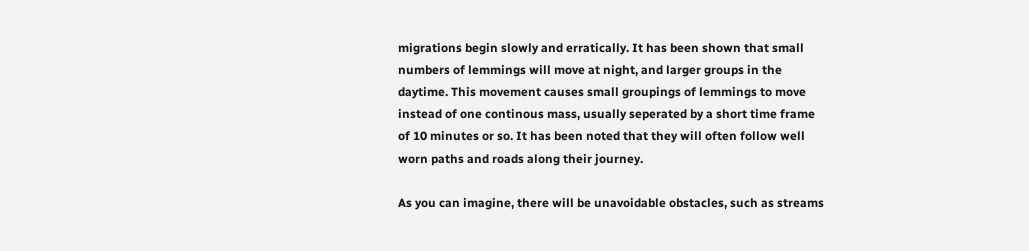migrations begin slowly and erratically. It has been shown that small numbers of lemmings will move at night, and larger groups in the daytime. This movement causes small groupings of lemmings to move instead of one continous mass, usually seperated by a short time frame of 10 minutes or so. It has been noted that they will often follow well worn paths and roads along their journey.

As you can imagine, there will be unavoidable obstacles, such as streams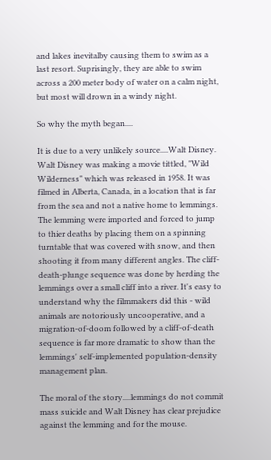and lakes inevitalby causing them to swim as a last resort. Suprisingly, they are able to swim across a 200 meter body of water on a calm night, but most will drown in a windy night.

So why the myth began....

It is due to a very unlikely source....Walt Disney. Walt Disney was making a movie tittled, "Wild Wilderness" which was released in 1958. It was filmed in Alberta, Canada, in a location that is far from the sea and not a native home to lemmings. The lemming were imported and forced to jump to thier deaths by placing them on a spinning turntable that was covered with snow, and then shooting it from many different angles. The cliff-death-plunge sequence was done by herding the lemmings over a small cliff into a river. It's easy to understand why the filmmakers did this - wild animals are notoriously uncooperative, and a migration-of-doom followed by a cliff-of-death sequence is far more dramatic to show than the lemmings' self-implemented population-density management plan.

The moral of the story....lemmings do not commit mass suicide and Walt Disney has clear prejudice against the lemming and for the mouse.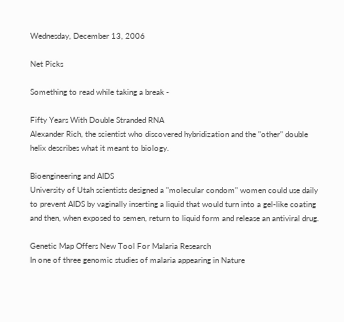Wednesday, December 13, 2006

Net Picks

Something to read while taking a break -

Fifty Years With Double Stranded RNA
Alexander Rich, the scientist who discovered hybridization and the "other" double helix describes what it meant to biology.

Bioengineering and AIDS
University of Utah scientists designed a "molecular condom" women could use daily to prevent AIDS by vaginally inserting a liquid that would turn into a gel-like coating and then, when exposed to semen, return to liquid form and release an antiviral drug.

Genetic Map Offers New Tool For Malaria Research
In one of three genomic studies of malaria appearing in Nature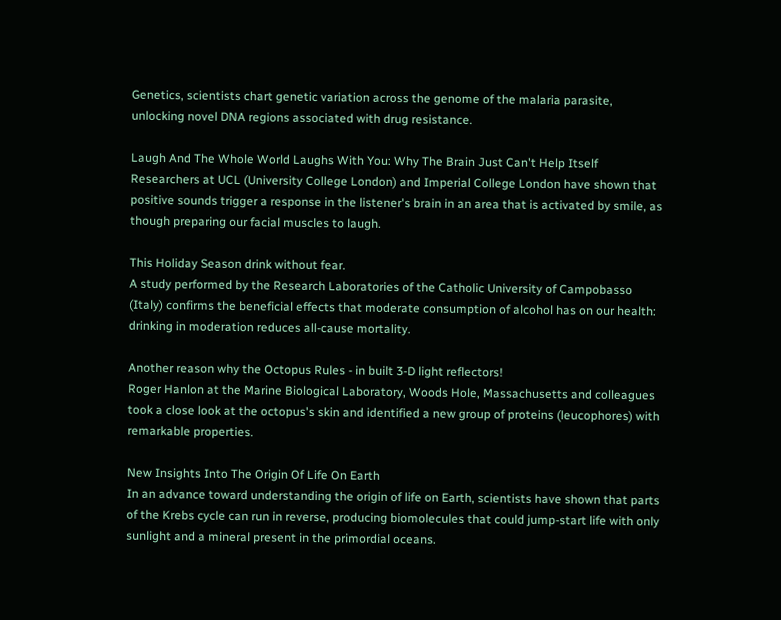Genetics, scientists chart genetic variation across the genome of the malaria parasite, unlocking novel DNA regions associated with drug resistance.

Laugh And The Whole World Laughs With You: Why The Brain Just Can't Help Itself
Researchers at UCL (University College London) and Imperial College London have shown that positive sounds trigger a response in the listener's brain in an area that is activated by smile, as though preparing our facial muscles to laugh.

This Holiday Season drink without fear.
A study performed by the Research Laboratories of the Catholic University of Campobasso (Italy) confirms the beneficial effects that moderate consumption of alcohol has on our health: drinking in moderation reduces all-cause mortality.

Another reason why the Octopus Rules - in built 3-D light reflectors!
Roger Hanlon at the Marine Biological Laboratory, Woods Hole, Massachusetts and colleagues took a close look at the octopus's skin and identified a new group of proteins (leucophores) with remarkable properties.

New Insights Into The Origin Of Life On Earth
In an advance toward understanding the origin of life on Earth, scientists have shown that parts of the Krebs cycle can run in reverse, producing biomolecules that could jump-start life with only sunlight and a mineral present in the primordial oceans.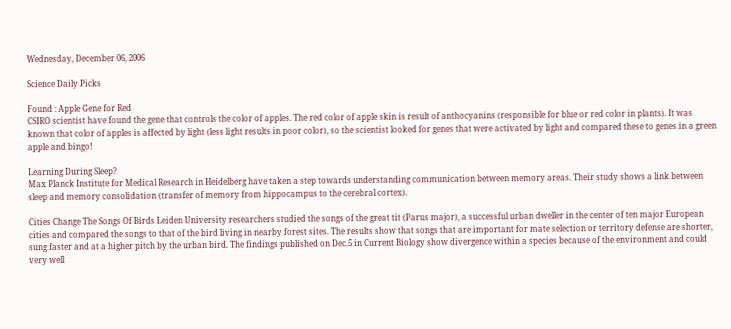Wednesday, December 06, 2006

Science Daily Picks

Found : Apple Gene for Red
CSIRO scientist have found the gene that controls the color of apples. The red color of apple skin is result of anthocyanins (responsible for blue or red color in plants). It was known that color of apples is affected by light (less light results in poor color), so the scientist looked for genes that were activated by light and compared these to genes in a green apple and bingo!

Learning During Sleep?
Max Planck Institute for Medical Research in Heidelberg have taken a step towards understanding communication between memory areas. Their study shows a link between sleep and memory consolidation (transfer of memory from hippocampus to the cerebral cortex).

Cities Change The Songs Of Birds Leiden University researchers studied the songs of the great tit (Parus major), a successful urban dweller in the center of ten major European cities and compared the songs to that of the bird living in nearby forest sites. The results show that songs that are important for mate selection or territory defense are shorter, sung faster and at a higher pitch by the urban bird. The findings published on Dec.5 in Current Biology show divergence within a species because of the environment and could very well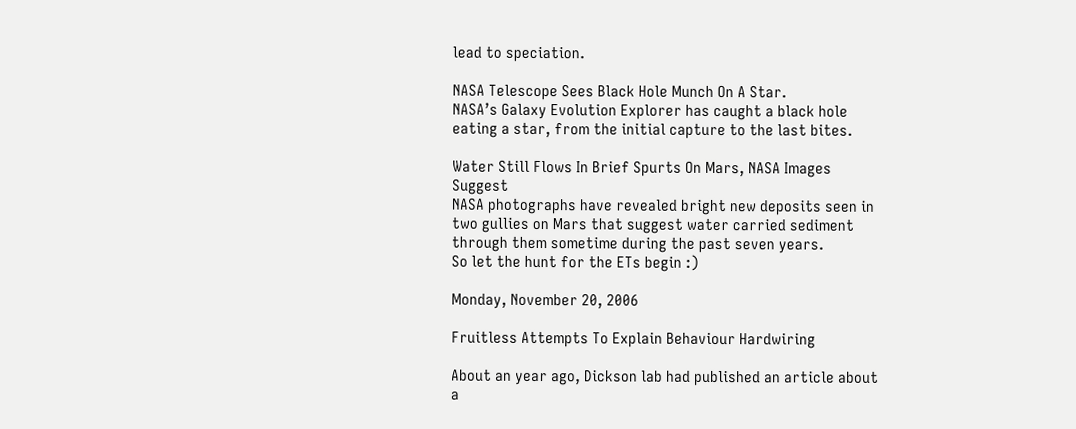lead to speciation.

NASA Telescope Sees Black Hole Munch On A Star.
NASA’s Galaxy Evolution Explorer has caught a black hole eating a star, from the initial capture to the last bites.

Water Still Flows In Brief Spurts On Mars, NASA Images Suggest
NASA photographs have revealed bright new deposits seen in two gullies on Mars that suggest water carried sediment through them sometime during the past seven years.
So let the hunt for the ETs begin :)

Monday, November 20, 2006

Fruitless Attempts To Explain Behaviour Hardwiring

About an year ago, Dickson lab had published an article about a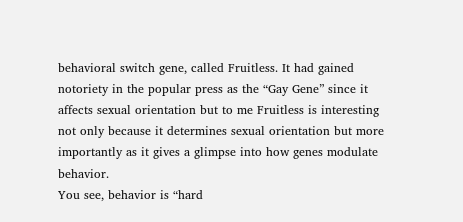behavioral switch gene, called Fruitless. It had gained notoriety in the popular press as the “Gay Gene” since it affects sexual orientation but to me Fruitless is interesting not only because it determines sexual orientation but more importantly as it gives a glimpse into how genes modulate behavior.
You see, behavior is “hard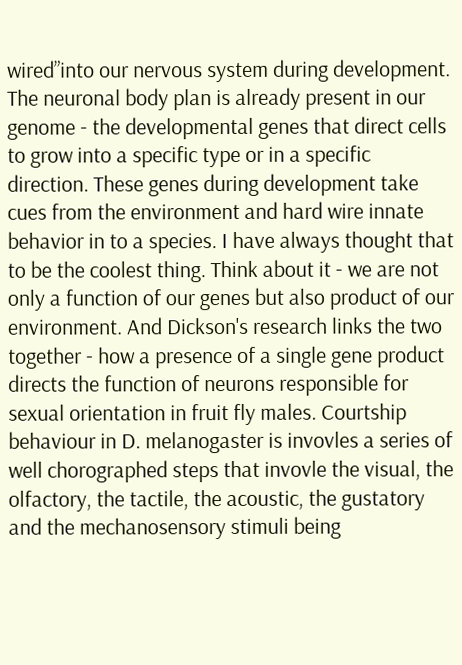wired”into our nervous system during development. The neuronal body plan is already present in our genome - the developmental genes that direct cells to grow into a specific type or in a specific direction. These genes during development take cues from the environment and hard wire innate behavior in to a species. I have always thought that to be the coolest thing. Think about it - we are not only a function of our genes but also product of our environment. And Dickson's research links the two together - how a presence of a single gene product directs the function of neurons responsible for sexual orientation in fruit fly males. Courtship behaviour in D. melanogaster is invovles a series of well chorographed steps that invovle the visual, the olfactory, the tactile, the acoustic, the gustatory and the mechanosensory stimuli being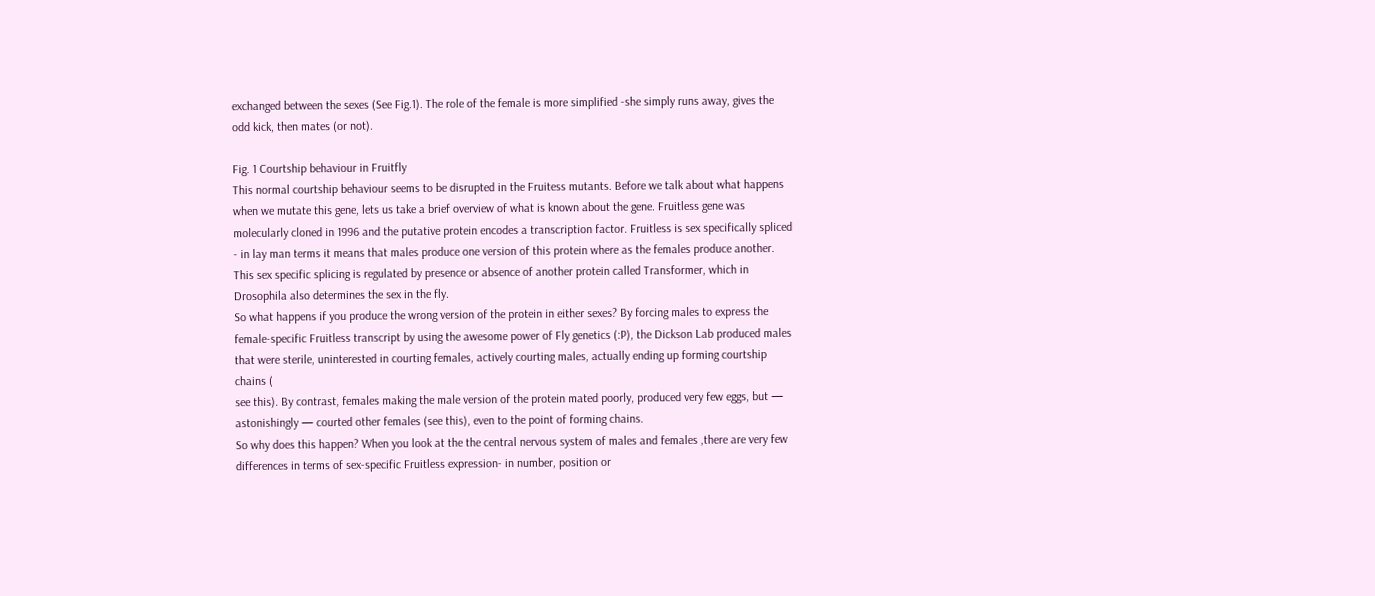exchanged between the sexes (See Fig.1). The role of the female is more simplified -she simply runs away, gives the odd kick, then mates (or not).

Fig. 1 Courtship behaviour in Fruitfly
This normal courtship behaviour seems to be disrupted in the Fruitess mutants. Before we talk about what happens when we mutate this gene, lets us take a brief overview of what is known about the gene. Fruitless gene was molecularly cloned in 1996 and the putative protein encodes a transcription factor. Fruitless is sex specifically spliced - in lay man terms it means that males produce one version of this protein where as the females produce another. This sex specific splicing is regulated by presence or absence of another protein called Transformer, which in Drosophila also determines the sex in the fly.
So what happens if you produce the wrong version of the protein in either sexes? By forcing males to express the female-specific Fruitless transcript by using the awesome power of Fly genetics (:P), the Dickson Lab produced males that were sterile, uninterested in courting females, actively courting males, actually ending up forming courtship chains (
see this). By contrast, females making the male version of the protein mated poorly, produced very few eggs, but — astonishingly — courted other females (see this), even to the point of forming chains.
So why does this happen? When you look at the the central nervous system of males and females ,there are very few differences in terms of sex-specific Fruitless expression- in number, position or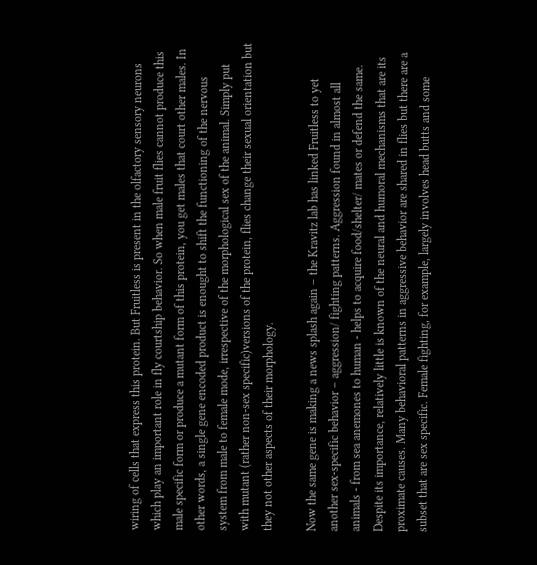wiring of cells that express this protein. But Fruitless is present in the olfactory sensory neurons which play an important role in fly courtship behavior. So when male fruit flies cannot produce this male specific form or produce a mutant form of this protein, you get males that court other males. In other words, a single gene encoded product is enought to shift the functioning of the nervous system from male to female mode, irrespective of the morphological sex of the animal. Simply put with mutant (rather non-sex specific)versions of the protein, flies change their sexual orientation but they not other aspects of their morphology.

Now the same gene is making a news splash again – the Kravitz lab has linked Fruitless to yet another sex-specific behavior – aggression/ fighting patterns. Aggression found in almost all animals - from sea anemones to human - helps to acquire food/shelter/ mates or defend the same. Despite its importance, relatively little is known of the neural and humoral mechanisms that are its proximate causes. Many behavioral patterns in aggressive behavior are shared in flies but there are a subset that are sex specific. Female fighting, for example, largely involves head butts and some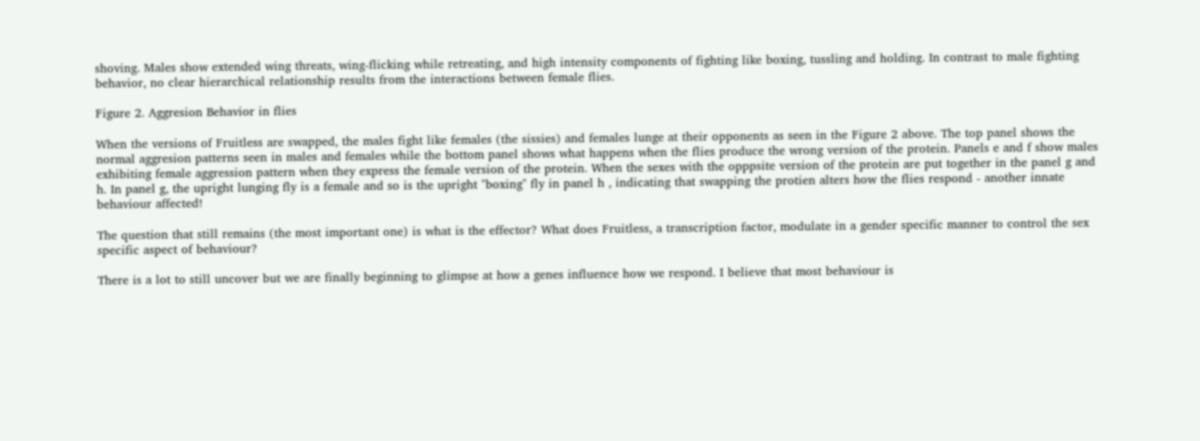shoving. Males show extended wing threats, wing-flicking while retreating, and high intensity components of fighting like boxing, tussling and holding. In contrast to male fighting behavior, no clear hierarchical relationship results from the interactions between female flies.

Figure 2. Aggresion Behavior in flies

When the versions of Fruitless are swapped, the males fight like females (the sissies) and females lunge at their opponents as seen in the Figure 2 above. The top panel shows the normal aggresion patterns seen in males and females while the bottom panel shows what happens when the flies produce the wrong version of the protein. Panels e and f show males exhibiting female aggression pattern when they express the female version of the protein. When the sexes with the opppsite version of the protein are put together in the panel g and h. In panel g, the upright lunging fly is a female and so is the upright "boxing" fly in panel h , indicating that swapping the protien alters how the flies respond - another innate behaviour affected!

The question that still remains (the most important one) is what is the effector? What does Fruitless, a transcription factor, modulate in a gender specific manner to control the sex specific aspect of behaviour?

There is a lot to still uncover but we are finally beginning to glimpse at how a genes influence how we respond. I believe that most behaviour is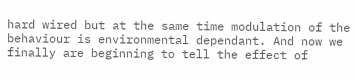hard wired but at the same time modulation of the behaviour is environmental dependant. And now we finally are beginning to tell the effect of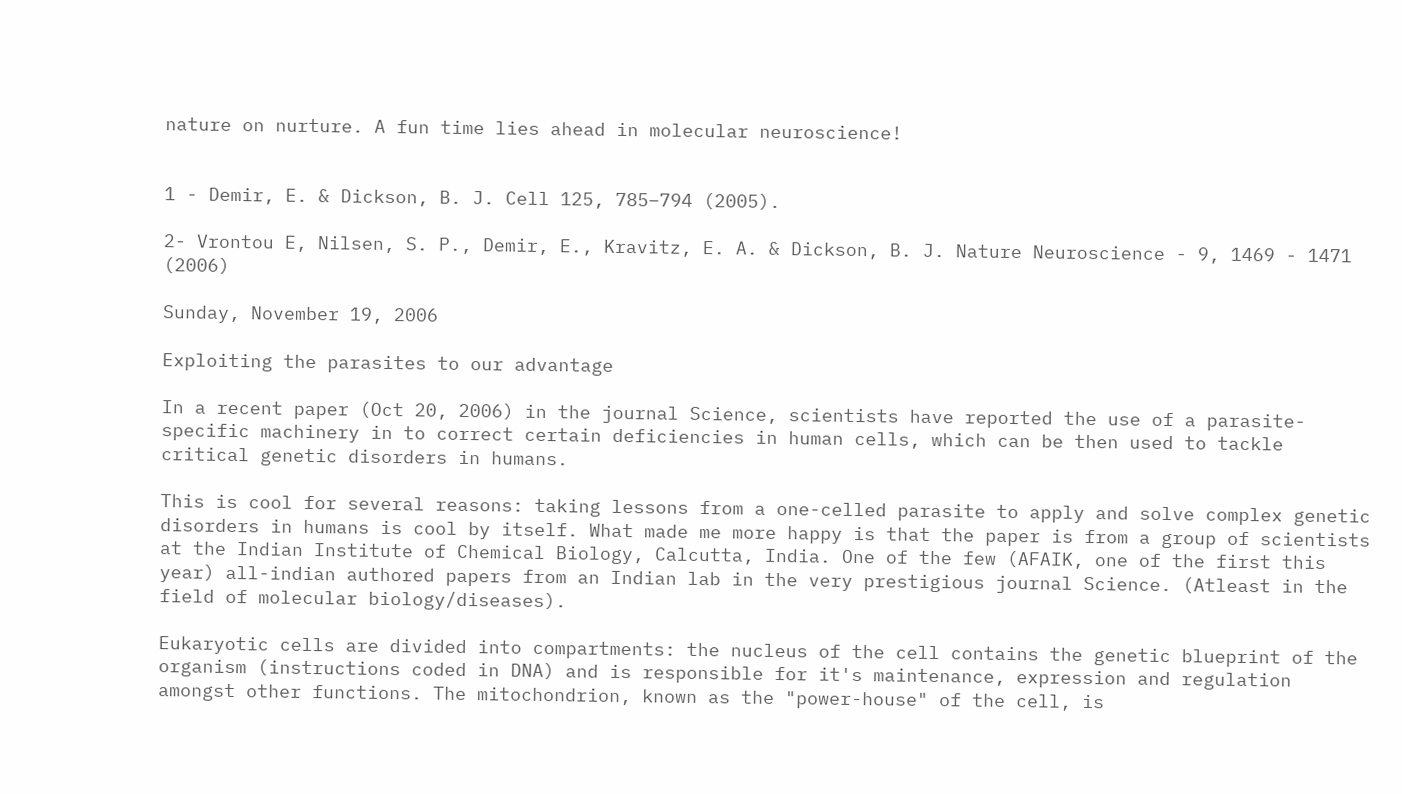nature on nurture. A fun time lies ahead in molecular neuroscience!


1 - Demir, E. & Dickson, B. J. Cell 125, 785−794 (2005).

2- Vrontou E, Nilsen, S. P., Demir, E., Kravitz, E. A. & Dickson, B. J. Nature Neuroscience - 9, 1469 - 1471 (2006)

Sunday, November 19, 2006

Exploiting the parasites to our advantage

In a recent paper (Oct 20, 2006) in the journal Science, scientists have reported the use of a parasite-specific machinery in to correct certain deficiencies in human cells, which can be then used to tackle critical genetic disorders in humans.

This is cool for several reasons: taking lessons from a one-celled parasite to apply and solve complex genetic disorders in humans is cool by itself. What made me more happy is that the paper is from a group of scientists at the Indian Institute of Chemical Biology, Calcutta, India. One of the few (AFAIK, one of the first this year) all-indian authored papers from an Indian lab in the very prestigious journal Science. (Atleast in the field of molecular biology/diseases).

Eukaryotic cells are divided into compartments: the nucleus of the cell contains the genetic blueprint of the organism (instructions coded in DNA) and is responsible for it's maintenance, expression and regulation amongst other functions. The mitochondrion, known as the "power-house" of the cell, is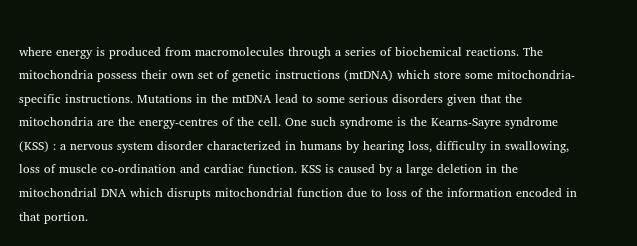where energy is produced from macromolecules through a series of biochemical reactions. The mitochondria possess their own set of genetic instructions (mtDNA) which store some mitochondria-specific instructions. Mutations in the mtDNA lead to some serious disorders given that the mitochondria are the energy-centres of the cell. One such syndrome is the Kearns-Sayre syndrome (KSS) : a nervous system disorder characterized in humans by hearing loss, difficulty in swallowing, loss of muscle co-ordination and cardiac function. KSS is caused by a large deletion in the mitochondrial DNA which disrupts mitochondrial function due to loss of the information encoded in that portion.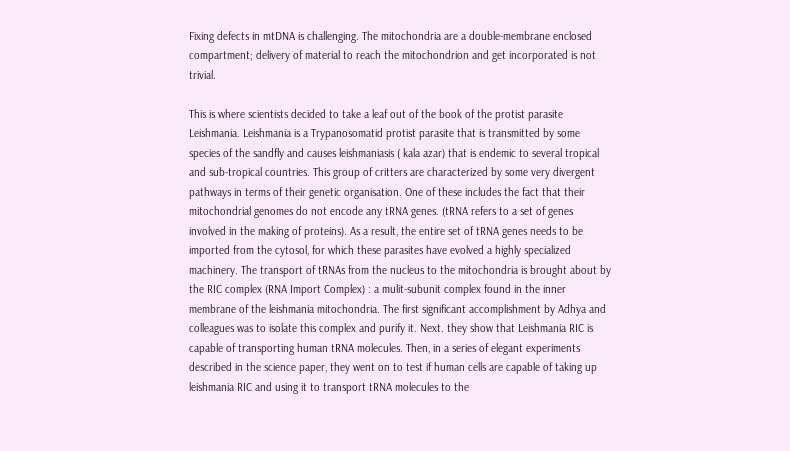Fixing defects in mtDNA is challenging. The mitochondria are a double-membrane enclosed compartment; delivery of material to reach the mitochondrion and get incorporated is not trivial.

This is where scientists decided to take a leaf out of the book of the protist parasite Leishmania. Leishmania is a Trypanosomatid protist parasite that is transmitted by some species of the sandfly and causes leishmaniasis ( kala azar) that is endemic to several tropical and sub-tropical countries. This group of critters are characterized by some very divergent pathways in terms of their genetic organisation. One of these includes the fact that their mitochondrial genomes do not encode any tRNA genes. (tRNA refers to a set of genes involved in the making of proteins). As a result, the entire set of tRNA genes needs to be imported from the cytosol, for which these parasites have evolved a highly specialized machinery. The transport of tRNAs from the nucleus to the mitochondria is brought about by the RIC complex (RNA Import Complex) : a mulit-subunit complex found in the inner membrane of the leishmania mitochondria. The first significant accomplishment by Adhya and colleagues was to isolate this complex and purify it. Next. they show that Leishmania RIC is capable of transporting human tRNA molecules. Then, in a series of elegant experiments described in the science paper, they went on to test if human cells are capable of taking up leishmania RIC and using it to transport tRNA molecules to the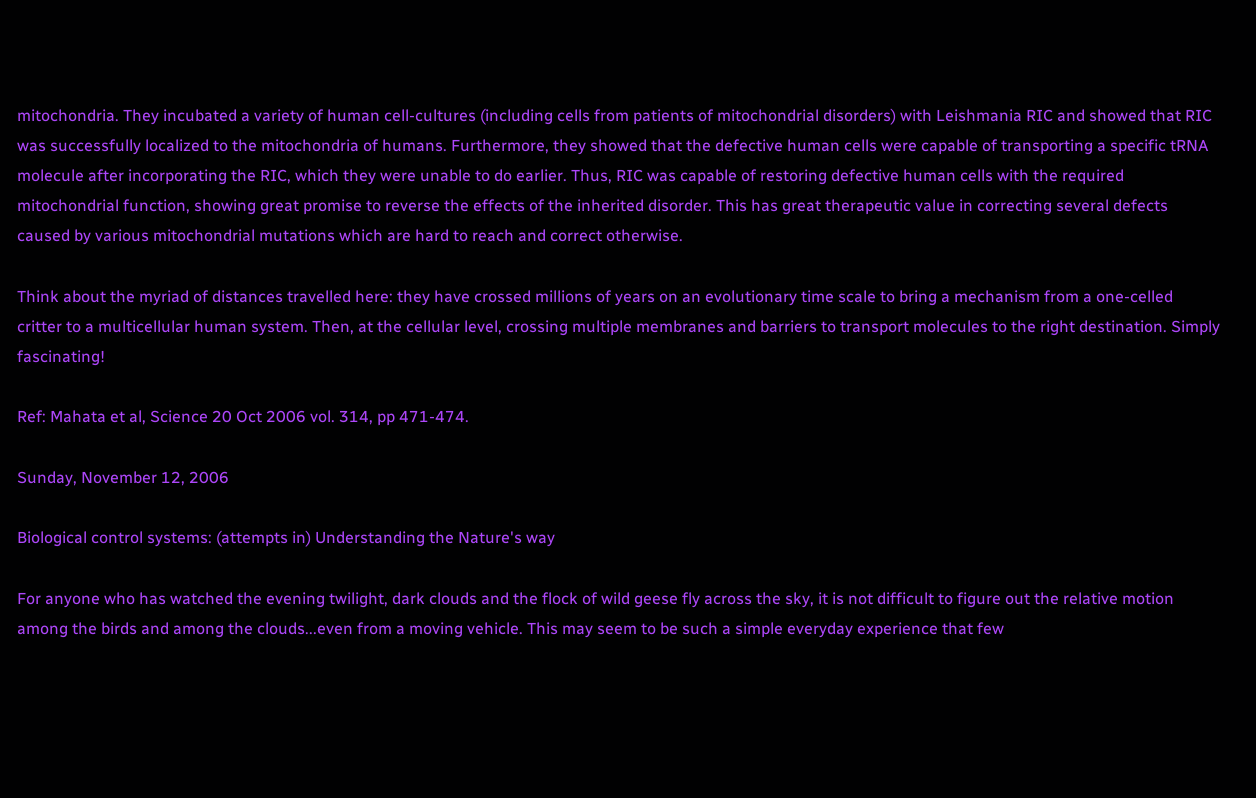mitochondria. They incubated a variety of human cell-cultures (including cells from patients of mitochondrial disorders) with Leishmania RIC and showed that RIC was successfully localized to the mitochondria of humans. Furthermore, they showed that the defective human cells were capable of transporting a specific tRNA molecule after incorporating the RIC, which they were unable to do earlier. Thus, RIC was capable of restoring defective human cells with the required mitochondrial function, showing great promise to reverse the effects of the inherited disorder. This has great therapeutic value in correcting several defects caused by various mitochondrial mutations which are hard to reach and correct otherwise.

Think about the myriad of distances travelled here: they have crossed millions of years on an evolutionary time scale to bring a mechanism from a one-celled critter to a multicellular human system. Then, at the cellular level, crossing multiple membranes and barriers to transport molecules to the right destination. Simply fascinating!

Ref: Mahata et al, Science 20 Oct 2006 vol. 314, pp 471-474.

Sunday, November 12, 2006

Biological control systems: (attempts in) Understanding the Nature's way

For anyone who has watched the evening twilight, dark clouds and the flock of wild geese fly across the sky, it is not difficult to figure out the relative motion among the birds and among the clouds...even from a moving vehicle. This may seem to be such a simple everyday experience that few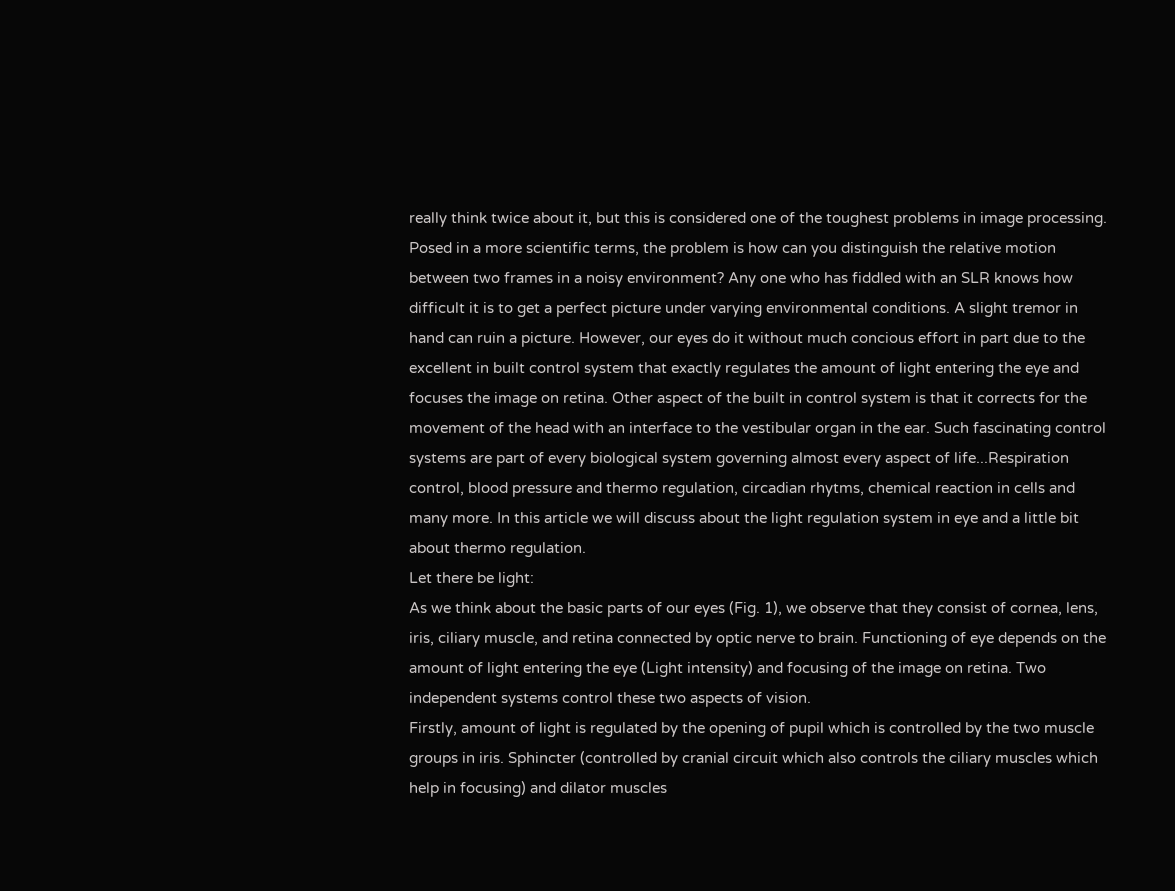really think twice about it, but this is considered one of the toughest problems in image processing. Posed in a more scientific terms, the problem is how can you distinguish the relative motion between two frames in a noisy environment? Any one who has fiddled with an SLR knows how difficult it is to get a perfect picture under varying environmental conditions. A slight tremor in hand can ruin a picture. However, our eyes do it without much concious effort in part due to the excellent in built control system that exactly regulates the amount of light entering the eye and focuses the image on retina. Other aspect of the built in control system is that it corrects for the movement of the head with an interface to the vestibular organ in the ear. Such fascinating control systems are part of every biological system governing almost every aspect of life...Respiration control, blood pressure and thermo regulation, circadian rhytms, chemical reaction in cells and many more. In this article we will discuss about the light regulation system in eye and a little bit about thermo regulation.
Let there be light:
As we think about the basic parts of our eyes (Fig. 1), we observe that they consist of cornea, lens, iris, ciliary muscle, and retina connected by optic nerve to brain. Functioning of eye depends on the amount of light entering the eye (Light intensity) and focusing of the image on retina. Two independent systems control these two aspects of vision.
Firstly, amount of light is regulated by the opening of pupil which is controlled by the two muscle groups in iris. Sphincter (controlled by cranial circuit which also controls the ciliary muscles which help in focusing) and dilator muscles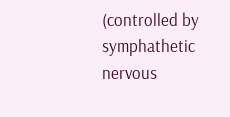(controlled by symphathetic nervous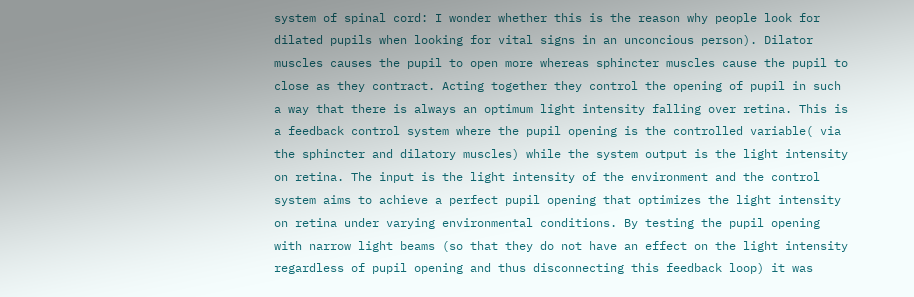system of spinal cord: I wonder whether this is the reason why people look for dilated pupils when looking for vital signs in an unconcious person). Dilator muscles causes the pupil to open more whereas sphincter muscles cause the pupil to close as they contract. Acting together they control the opening of pupil in such a way that there is always an optimum light intensity falling over retina. This is a feedback control system where the pupil opening is the controlled variable( via the sphincter and dilatory muscles) while the system output is the light intensity on retina. The input is the light intensity of the environment and the control system aims to achieve a perfect pupil opening that optimizes the light intensity on retina under varying environmental conditions. By testing the pupil opening with narrow light beams (so that they do not have an effect on the light intensity regardless of pupil opening and thus disconnecting this feedback loop) it was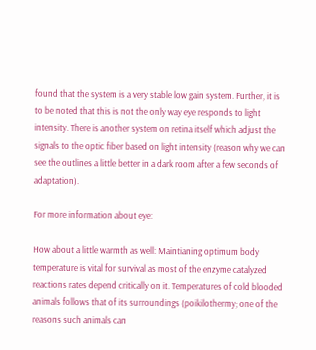found that the system is a very stable low gain system. Further, it is to be noted that this is not the only way eye responds to light intensity. There is another system on retina itself which adjust the signals to the optic fiber based on light intensity (reason why we can see the outlines a little better in a dark room after a few seconds of adaptation).

For more information about eye:

How about a little warmth as well: Maintianing optimum body temperature is vital for survival as most of the enzyme catalyzed reactions rates depend critically on it. Temperatures of cold blooded animals follows that of its surroundings (poikilothermy; one of the reasons such animals can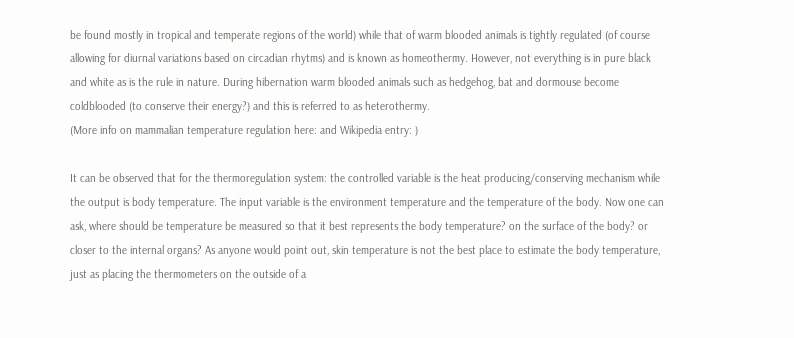be found mostly in tropical and temperate regions of the world) while that of warm blooded animals is tightly regulated (of course allowing for diurnal variations based on circadian rhytms) and is known as homeothermy. However, not everything is in pure black and white as is the rule in nature. During hibernation warm blooded animals such as hedgehog, bat and dormouse become coldblooded (to conserve their energy?) and this is referred to as heterothermy.
(More info on mammalian temperature regulation here: and Wikipedia entry: )

It can be observed that for the thermoregulation system: the controlled variable is the heat producing/conserving mechanism while the output is body temperature. The input variable is the environment temperature and the temperature of the body. Now one can ask, where should be temperature be measured so that it best represents the body temperature? on the surface of the body? or closer to the internal organs? As anyone would point out, skin temperature is not the best place to estimate the body temperature, just as placing the thermometers on the outside of a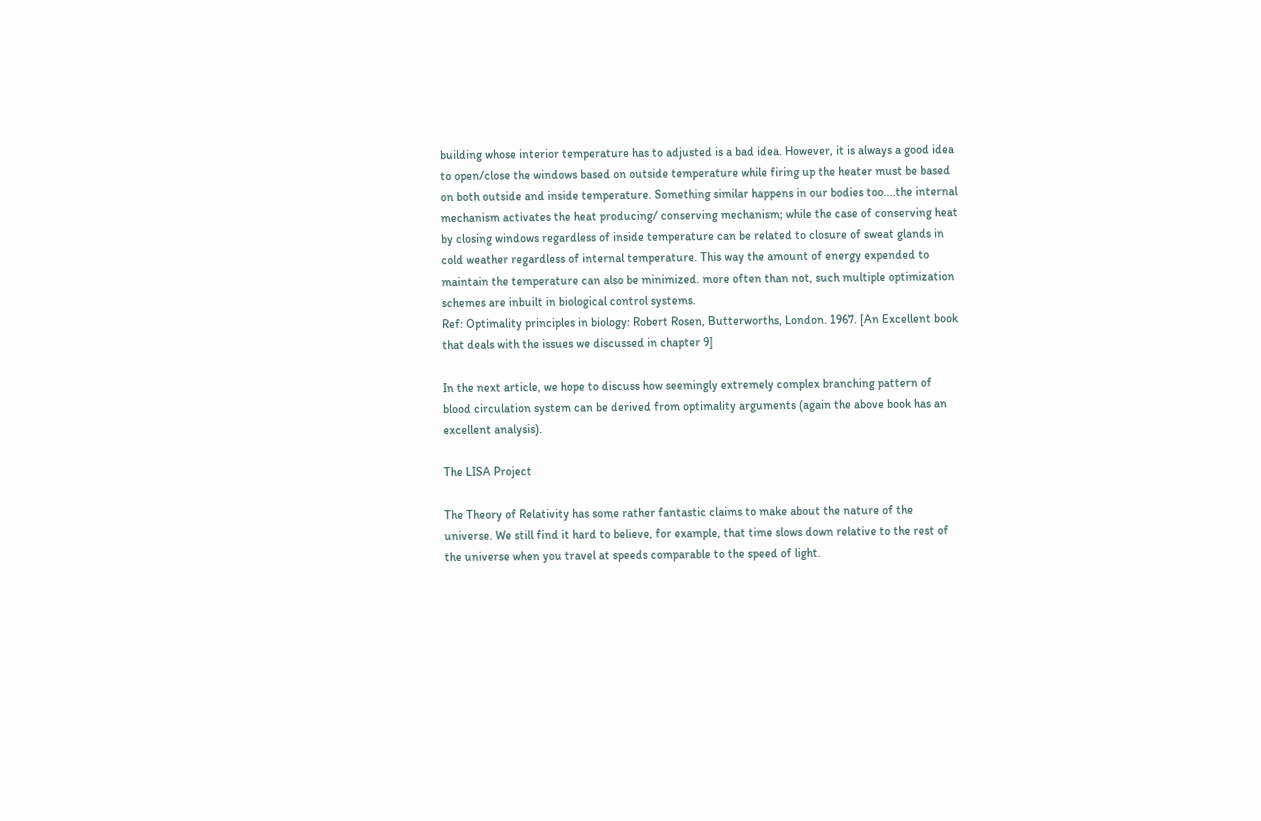building whose interior temperature has to adjusted is a bad idea. However, it is always a good idea to open/close the windows based on outside temperature while firing up the heater must be based on both outside and inside temperature. Something similar happens in our bodies too....the internal mechanism activates the heat producing/ conserving mechanism; while the case of conserving heat by closing windows regardless of inside temperature can be related to closure of sweat glands in cold weather regardless of internal temperature. This way the amount of energy expended to maintain the temperature can also be minimized. more often than not, such multiple optimization schemes are inbuilt in biological control systems.
Ref: Optimality principles in biology: Robert Rosen, Butterworths, London. 1967. [An Excellent book that deals with the issues we discussed in chapter 9]

In the next article, we hope to discuss how seemingly extremely complex branching pattern of blood circulation system can be derived from optimality arguments (again the above book has an excellent analysis).

The LISA Project

The Theory of Relativity has some rather fantastic claims to make about the nature of the universe. We still find it hard to believe, for example, that time slows down relative to the rest of the universe when you travel at speeds comparable to the speed of light.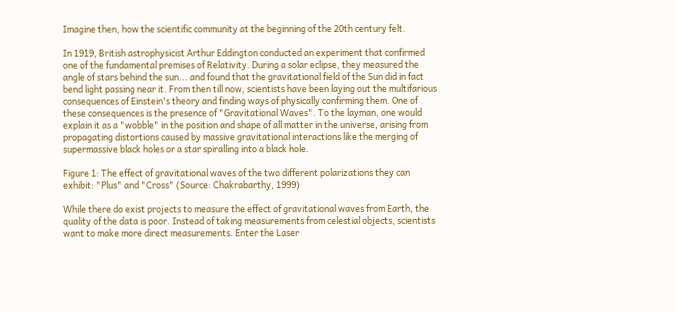Imagine then, how the scientific community at the beginning of the 20th century felt.

In 1919, British astrophysicist Arthur Eddington conducted an experiment that confirmed one of the fundamental premises of Relativity. During a solar eclipse, they measured the angle of stars behind the sun... and found that the gravitational field of the Sun did in fact bend light passing near it. From then till now, scientists have been laying out the multifarious consequences of Einstein's theory and finding ways of physically confirming them. One of these consequences is the presence of "Gravitational Waves". To the layman, one would explain it as a "wobble" in the position and shape of all matter in the universe, arising from propagating distortions caused by massive gravitational interactions like the merging of supermassive black holes or a star spiralling into a black hole.

Figure 1: The effect of gravitational waves of the two different polarizations they can exhibit: "Plus" and "Cross" (Source: Chakrabarthy, 1999)

While there do exist projects to measure the effect of gravitational waves from Earth, the quality of the data is poor. Instead of taking measurements from celestial objects, scientists want to make more direct measurements. Enter the Laser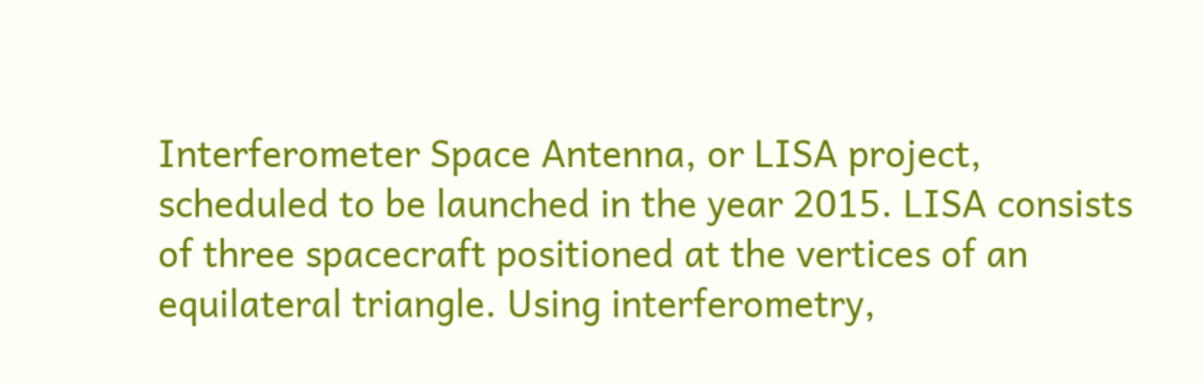Interferometer Space Antenna, or LISA project, scheduled to be launched in the year 2015. LISA consists of three spacecraft positioned at the vertices of an equilateral triangle. Using interferometry,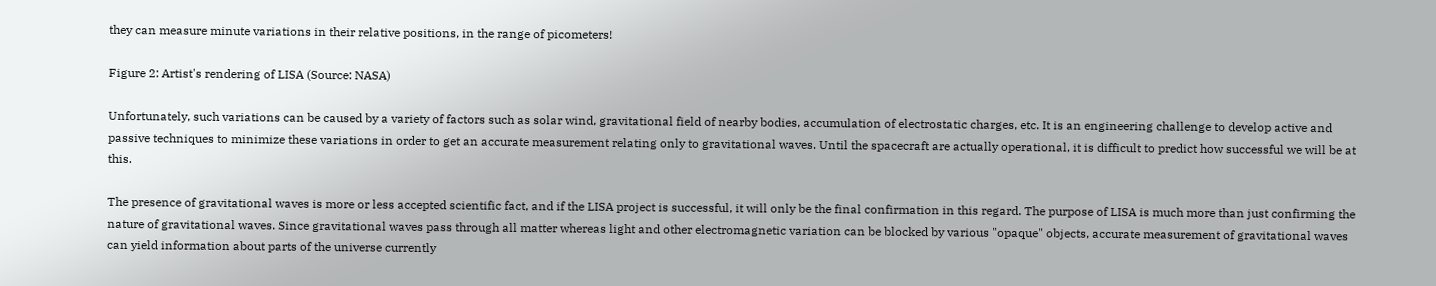they can measure minute variations in their relative positions, in the range of picometers!

Figure 2: Artist's rendering of LISA (Source: NASA)

Unfortunately, such variations can be caused by a variety of factors such as solar wind, gravitational field of nearby bodies, accumulation of electrostatic charges, etc. It is an engineering challenge to develop active and passive techniques to minimize these variations in order to get an accurate measurement relating only to gravitational waves. Until the spacecraft are actually operational, it is difficult to predict how successful we will be at this.

The presence of gravitational waves is more or less accepted scientific fact, and if the LISA project is successful, it will only be the final confirmation in this regard. The purpose of LISA is much more than just confirming the nature of gravitational waves. Since gravitational waves pass through all matter whereas light and other electromagnetic variation can be blocked by various "opaque" objects, accurate measurement of gravitational waves can yield information about parts of the universe currently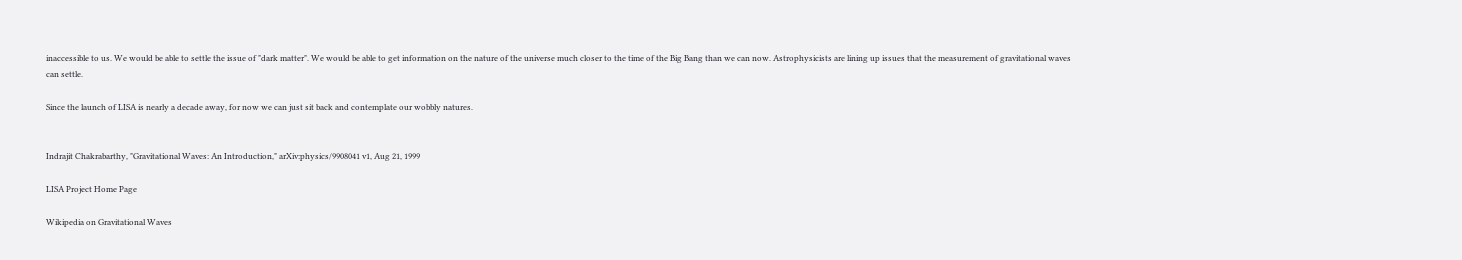inaccessible to us. We would be able to settle the issue of "dark matter". We would be able to get information on the nature of the universe much closer to the time of the Big Bang than we can now. Astrophysicists are lining up issues that the measurement of gravitational waves can settle.

Since the launch of LISA is nearly a decade away, for now we can just sit back and contemplate our wobbly natures.


Indrajit Chakrabarthy, "Gravitational Waves: An Introduction," arXiv:physics/9908041 v1, Aug 21, 1999

LISA Project Home Page

Wikipedia on Gravitational Waves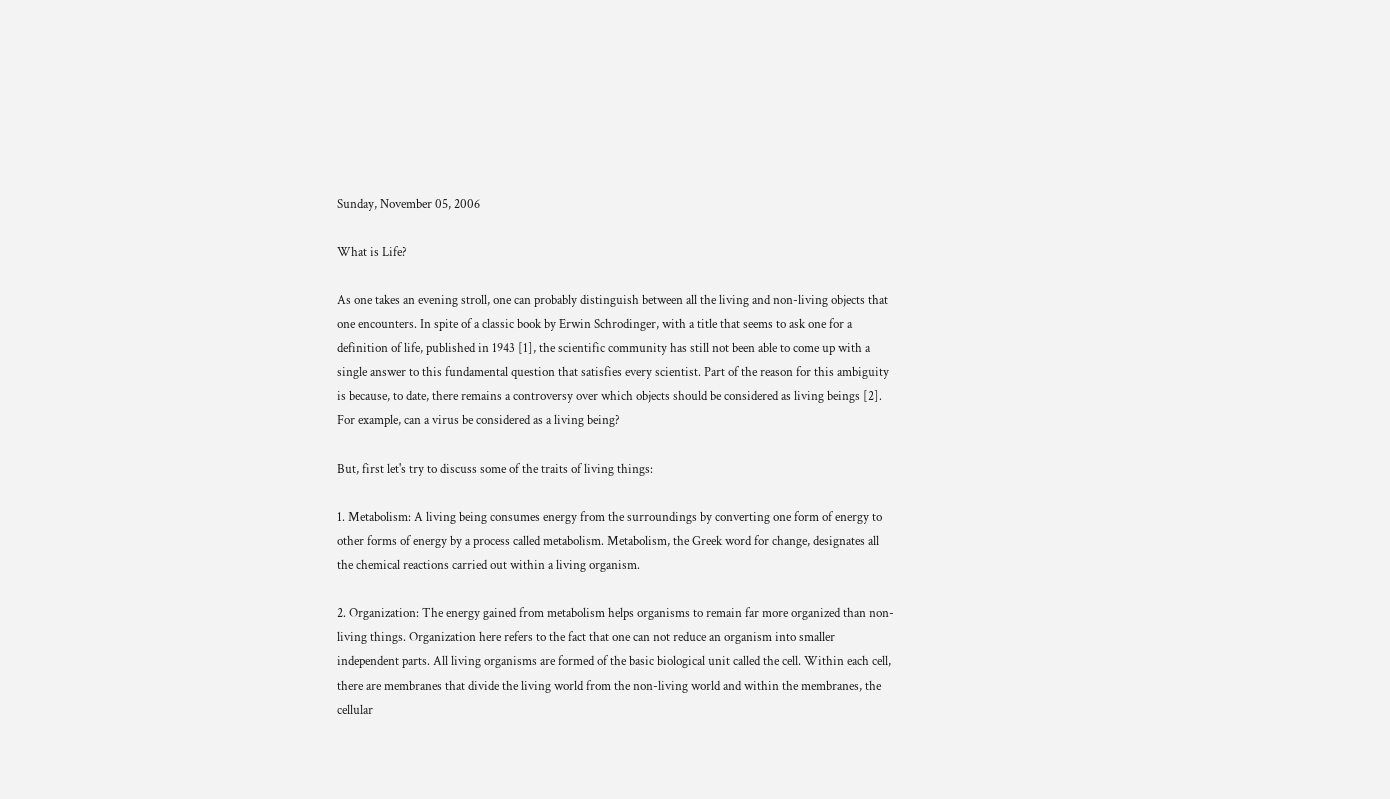Sunday, November 05, 2006

What is Life?

As one takes an evening stroll, one can probably distinguish between all the living and non-living objects that one encounters. In spite of a classic book by Erwin Schrodinger, with a title that seems to ask one for a definition of life, published in 1943 [1], the scientific community has still not been able to come up with a single answer to this fundamental question that satisfies every scientist. Part of the reason for this ambiguity is because, to date, there remains a controversy over which objects should be considered as living beings [2]. For example, can a virus be considered as a living being?

But, first let's try to discuss some of the traits of living things:

1. Metabolism: A living being consumes energy from the surroundings by converting one form of energy to other forms of energy by a process called metabolism. Metabolism, the Greek word for change, designates all the chemical reactions carried out within a living organism.

2. Organization: The energy gained from metabolism helps organisms to remain far more organized than non-living things. Organization here refers to the fact that one can not reduce an organism into smaller independent parts. All living organisms are formed of the basic biological unit called the cell. Within each cell, there are membranes that divide the living world from the non-living world and within the membranes, the cellular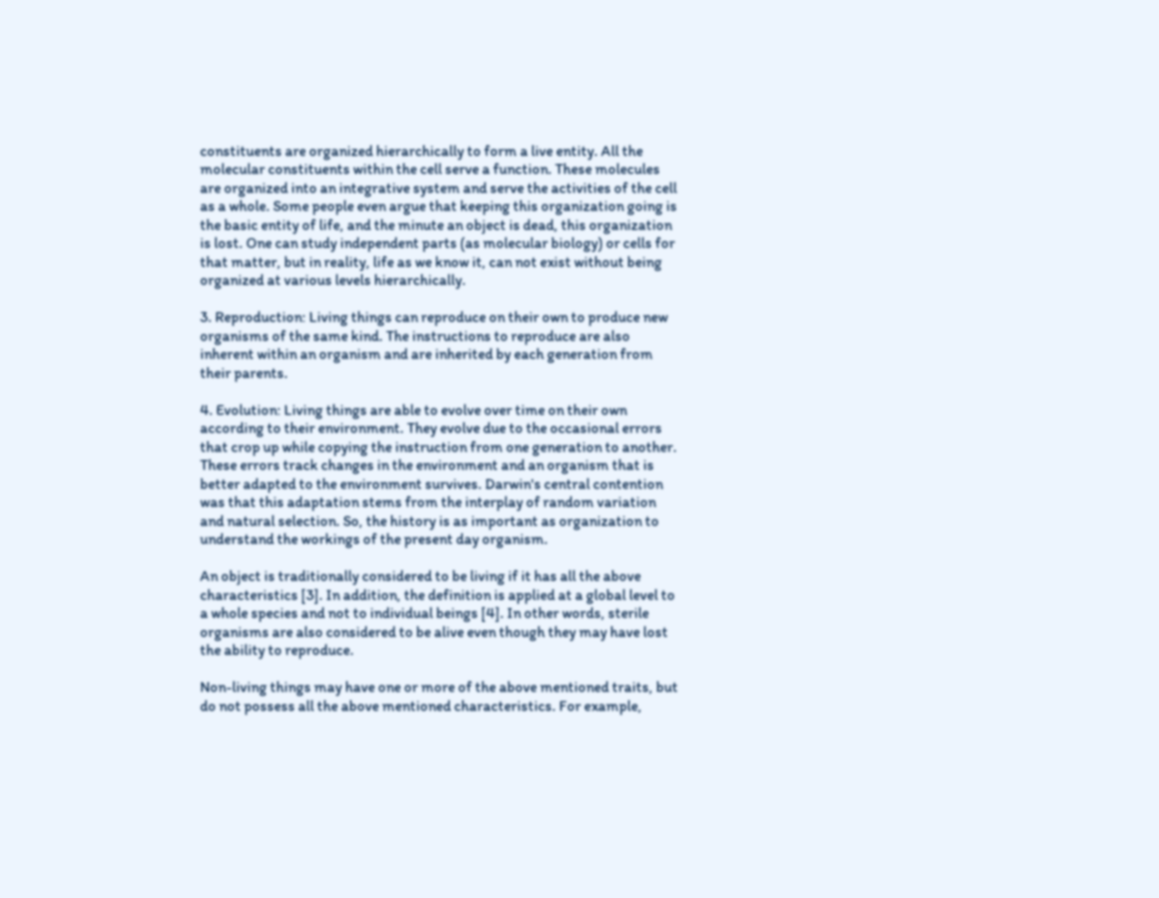constituents are organized hierarchically to form a live entity. All the molecular constituents within the cell serve a function. These molecules are organized into an integrative system and serve the activities of the cell as a whole. Some people even argue that keeping this organization going is the basic entity of life, and the minute an object is dead, this organization is lost. One can study independent parts (as molecular biology) or cells for that matter, but in reality, life as we know it, can not exist without being organized at various levels hierarchically.

3. Reproduction: Living things can reproduce on their own to produce new organisms of the same kind. The instructions to reproduce are also inherent within an organism and are inherited by each generation from their parents.

4. Evolution: Living things are able to evolve over time on their own according to their environment. They evolve due to the occasional errors that crop up while copying the instruction from one generation to another. These errors track changes in the environment and an organism that is better adapted to the environment survives. Darwin's central contention was that this adaptation stems from the interplay of random variation and natural selection. So, the history is as important as organization to understand the workings of the present day organism.

An object is traditionally considered to be living if it has all the above characteristics [3]. In addition, the definition is applied at a global level to a whole species and not to individual beings [4]. In other words, sterile organisms are also considered to be alive even though they may have lost the ability to reproduce.

Non-living things may have one or more of the above mentioned traits, but do not possess all the above mentioned characteristics. For example,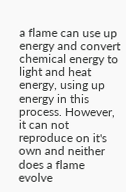a flame can use up energy and convert chemical energy to light and heat energy, using up energy in this process. However, it can not reproduce on it's own and neither does a flame evolve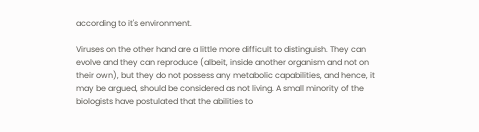according to it's environment.

Viruses on the other hand are a little more difficult to distinguish. They can evolve and they can reproduce (albeit, inside another organism and not on their own), but they do not possess any metabolic capabilities, and hence, it may be argued, should be considered as not living. A small minority of the biologists have postulated that the abilities to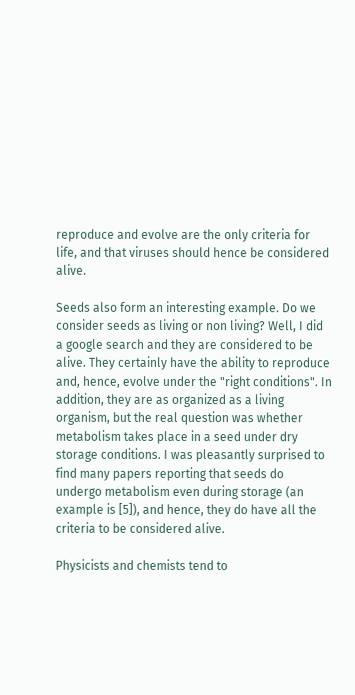reproduce and evolve are the only criteria for life, and that viruses should hence be considered alive.

Seeds also form an interesting example. Do we consider seeds as living or non living? Well, I did a google search and they are considered to be alive. They certainly have the ability to reproduce and, hence, evolve under the "right conditions". In addition, they are as organized as a living organism, but the real question was whether metabolism takes place in a seed under dry storage conditions. I was pleasantly surprised to find many papers reporting that seeds do undergo metabolism even during storage (an example is [5]), and hence, they do have all the criteria to be considered alive.

Physicists and chemists tend to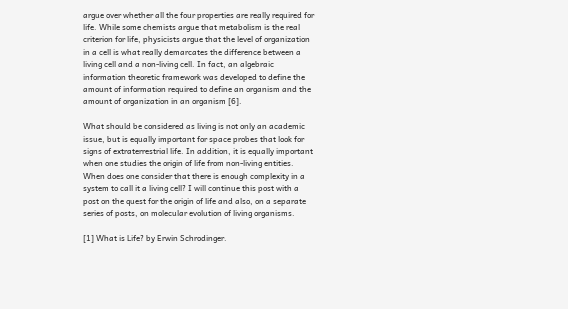argue over whether all the four properties are really required for life. While some chemists argue that metabolism is the real criterion for life, physicists argue that the level of organization in a cell is what really demarcates the difference between a living cell and a non-living cell. In fact, an algebraic information theoretic framework was developed to define the amount of information required to define an organism and the amount of organization in an organism [6].

What should be considered as living is not only an academic issue, but is equally important for space probes that look for signs of extraterrestrial life. In addition, it is equally important when one studies the origin of life from non-living entities. When does one consider that there is enough complexity in a system to call it a living cell? I will continue this post with a post on the quest for the origin of life and also, on a separate series of posts, on molecular evolution of living organisms.

[1] What is Life? by Erwin Schrodinger.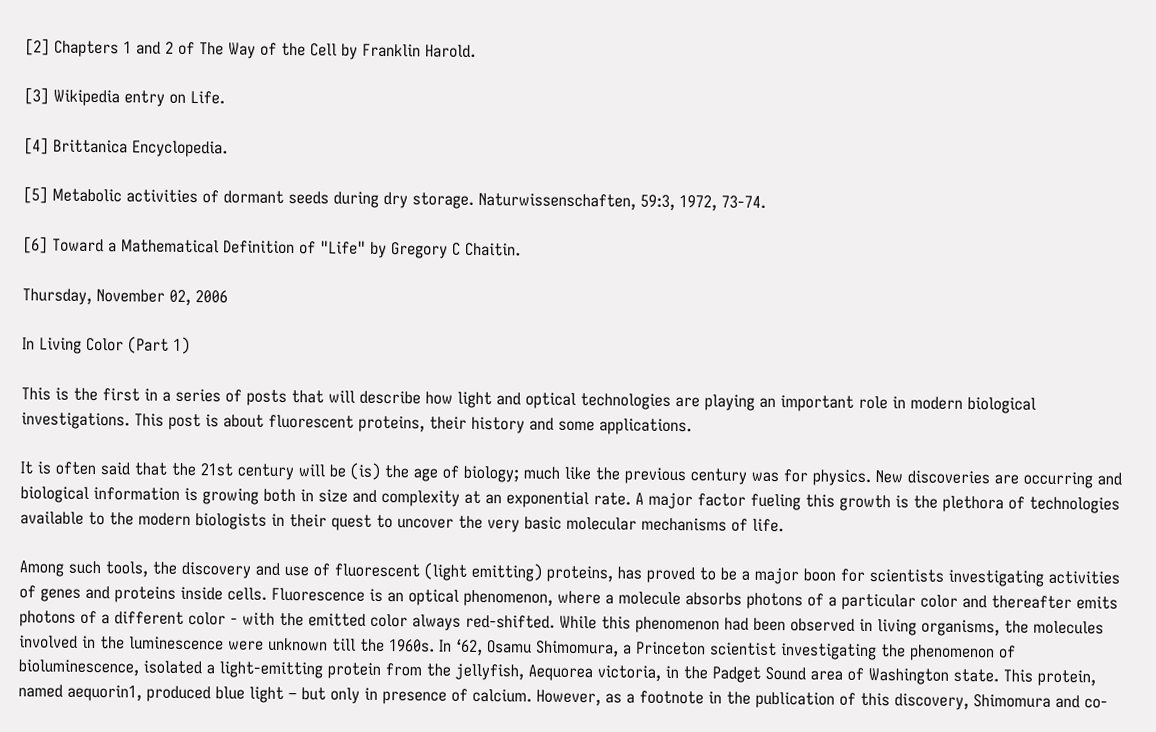[2] Chapters 1 and 2 of The Way of the Cell by Franklin Harold.

[3] Wikipedia entry on Life.

[4] Brittanica Encyclopedia.

[5] Metabolic activities of dormant seeds during dry storage. Naturwissenschaften, 59:3, 1972, 73-74.

[6] Toward a Mathematical Definition of "Life" by Gregory C Chaitin.

Thursday, November 02, 2006

In Living Color (Part 1)

This is the first in a series of posts that will describe how light and optical technologies are playing an important role in modern biological investigations. This post is about fluorescent proteins, their history and some applications.

It is often said that the 21st century will be (is) the age of biology; much like the previous century was for physics. New discoveries are occurring and biological information is growing both in size and complexity at an exponential rate. A major factor fueling this growth is the plethora of technologies available to the modern biologists in their quest to uncover the very basic molecular mechanisms of life.

Among such tools, the discovery and use of fluorescent (light emitting) proteins, has proved to be a major boon for scientists investigating activities of genes and proteins inside cells. Fluorescence is an optical phenomenon, where a molecule absorbs photons of a particular color and thereafter emits photons of a different color - with the emitted color always red-shifted. While this phenomenon had been observed in living organisms, the molecules involved in the luminescence were unknown till the 1960s. In ‘62, Osamu Shimomura, a Princeton scientist investigating the phenomenon of bioluminescence, isolated a light-emitting protein from the jellyfish, Aequorea victoria, in the Padget Sound area of Washington state. This protein, named aequorin1, produced blue light – but only in presence of calcium. However, as a footnote in the publication of this discovery, Shimomura and co-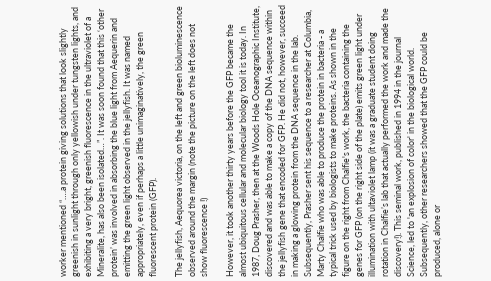worker mentioned “….a protein giving solutions that look slightly greenish in sunlight through only yellowish under tungsten lights, and exhibiting a very bright, greenish fluorescence in the ultraviolet of a Mineralite, has also been isolated…”. It was soon found that this ‘other protein’ was involved in absorbing the blue light from Aequerin and emitting the green light observed in the jellyfish. It was named appropriately, even if perhaps a little unimaginatively, the green fluorescent protein (GFP).

The jellyfish, Aequorea victoria, on the left and green bioluminescence observed around the margin (note the picture on the left does not show fluorescence !)

However, it took another thirty years before the GFP became the almost ubiquitous cellular and molecular biology tool it is today. In 1987, Doug Prasher, then at the Woods Hole Oceanographic Institute, discovered and was able to make a copy of the DNA sequence within the jellyfish gene that encoded for GFP. He did not, however, succeed in making a glowing protein from the DNA sequence in the lab. Subsequently, Prasher sent his sequence to a researcher at Columbia, Marty Chalfie who was able to produce the protein in bacteria - a typical trick used by biologists to make proteins. As shown in the figure on the right from Chalfie's work, the bacteria containing the genes for GFP (on the right side of the plate) emits green light under illumination with ultaviolet lamp (it was a graduate student doing rotation in Chalfie’s lab that actually performed the work and made the discovery!). This seminal work, published in 1994 in the journal Science, led to 'an explosion of color' in the biological world. Subsequently, other researchers showed that the GFP could be produced, alone or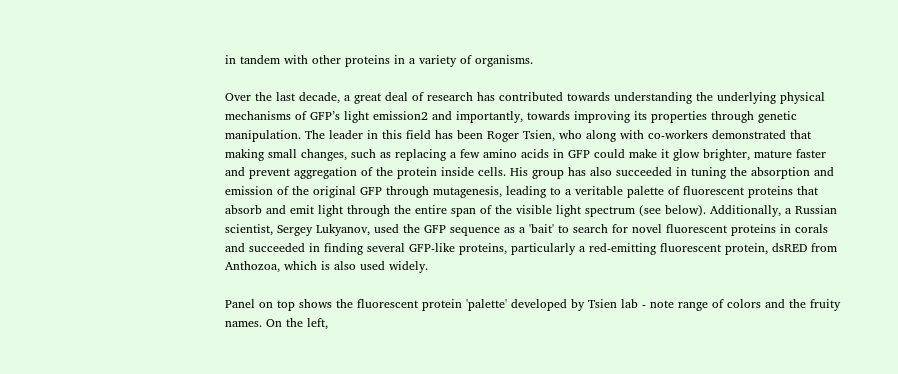in tandem with other proteins in a variety of organisms.

Over the last decade, a great deal of research has contributed towards understanding the underlying physical mechanisms of GFP’s light emission2 and importantly, towards improving its properties through genetic manipulation. The leader in this field has been Roger Tsien, who along with co-workers demonstrated that making small changes, such as replacing a few amino acids in GFP could make it glow brighter, mature faster and prevent aggregation of the protein inside cells. His group has also succeeded in tuning the absorption and emission of the original GFP through mutagenesis, leading to a veritable palette of fluorescent proteins that absorb and emit light through the entire span of the visible light spectrum (see below). Additionally, a Russian scientist, Sergey Lukyanov, used the GFP sequence as a 'bait' to search for novel fluorescent proteins in corals and succeeded in finding several GFP-like proteins, particularly a red-emitting fluorescent protein, dsRED from Anthozoa, which is also used widely.

Panel on top shows the fluorescent protein 'palette' developed by Tsien lab - note range of colors and the fruity names. On the left,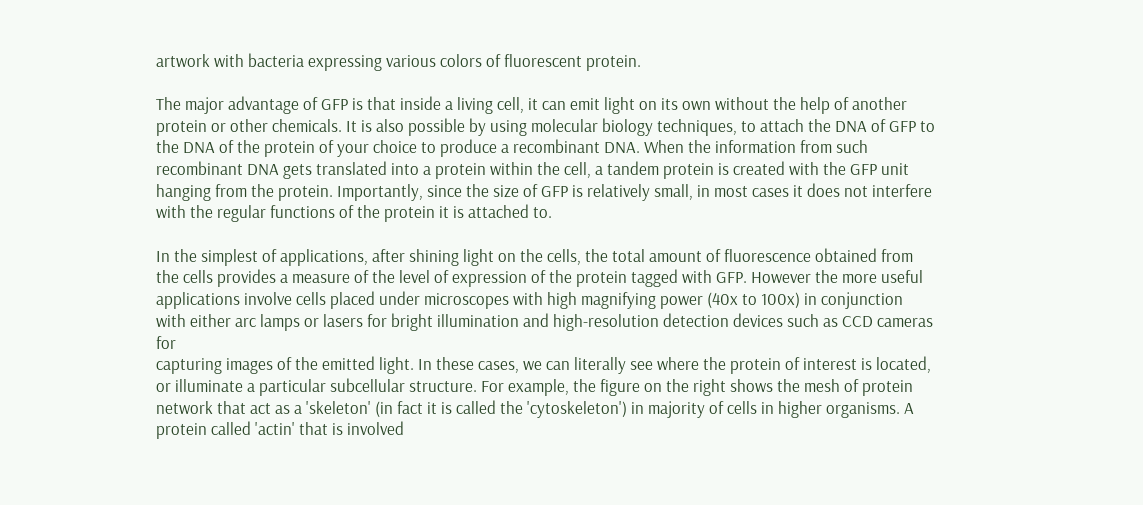artwork with bacteria expressing various colors of fluorescent protein.

The major advantage of GFP is that inside a living cell, it can emit light on its own without the help of another protein or other chemicals. It is also possible by using molecular biology techniques, to attach the DNA of GFP to the DNA of the protein of your choice to produce a recombinant DNA. When the information from such recombinant DNA gets translated into a protein within the cell, a tandem protein is created with the GFP unit hanging from the protein. Importantly, since the size of GFP is relatively small, in most cases it does not interfere with the regular functions of the protein it is attached to.

In the simplest of applications, after shining light on the cells, the total amount of fluorescence obtained from the cells provides a measure of the level of expression of the protein tagged with GFP. However the more useful applications involve cells placed under microscopes with high magnifying power (40x to 100x) in conjunction with either arc lamps or lasers for bright illumination and high-resolution detection devices such as CCD cameras for
capturing images of the emitted light. In these cases, we can literally see where the protein of interest is located, or illuminate a particular subcellular structure. For example, the figure on the right shows the mesh of protein network that act as a 'skeleton' (in fact it is called the 'cytoskeleton') in majority of cells in higher organisms. A protein called 'actin' that is involved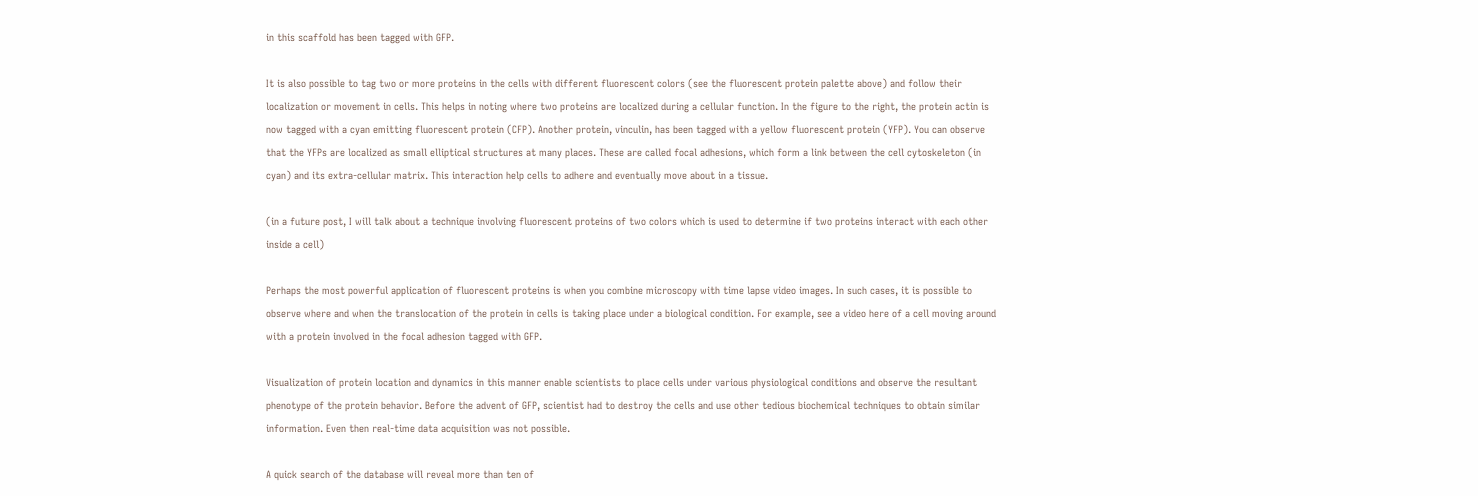in this scaffold has been tagged with GFP.

It is also possible to tag two or more proteins in the cells with different fluorescent colors (see the fluorescent protein palette above) and follow their localization or movement in cells. This helps in noting where two proteins are localized during a cellular function. In the figure to the right, the protein actin is now tagged with a cyan emitting fluorescent protein (CFP). Another protein, vinculin, has been tagged with a yellow fluorescent protein (YFP). You can observe that the YFPs are localized as small elliptical structures at many places. These are called focal adhesions, which form a link between the cell cytoskeleton (in cyan) and its extra-cellular matrix. This interaction help cells to adhere and eventually move about in a tissue.

(in a future post, I will talk about a technique involving fluorescent proteins of two colors which is used to determine if two proteins interact with each other inside a cell)

Perhaps the most powerful application of fluorescent proteins is when you combine microscopy with time lapse video images. In such cases, it is possible to observe where and when the translocation of the protein in cells is taking place under a biological condition. For example, see a video here of a cell moving around with a protein involved in the focal adhesion tagged with GFP.

Visualization of protein location and dynamics in this manner enable scientists to place cells under various physiological conditions and observe the resultant phenotype of the protein behavior. Before the advent of GFP, scientist had to destroy the cells and use other tedious biochemical techniques to obtain similar information. Even then real-time data acquisition was not possible.

A quick search of the database will reveal more than ten of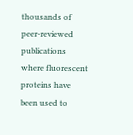thousands of peer-reviewed publications where fluorescent proteins have been used to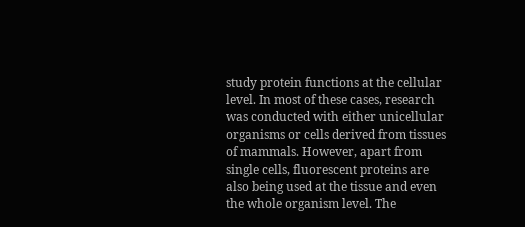study protein functions at the cellular level. In most of these cases, research was conducted with either unicellular organisms or cells derived from tissues of mammals. However, apart from single cells, fluorescent proteins are also being used at the tissue and even the whole organism level. The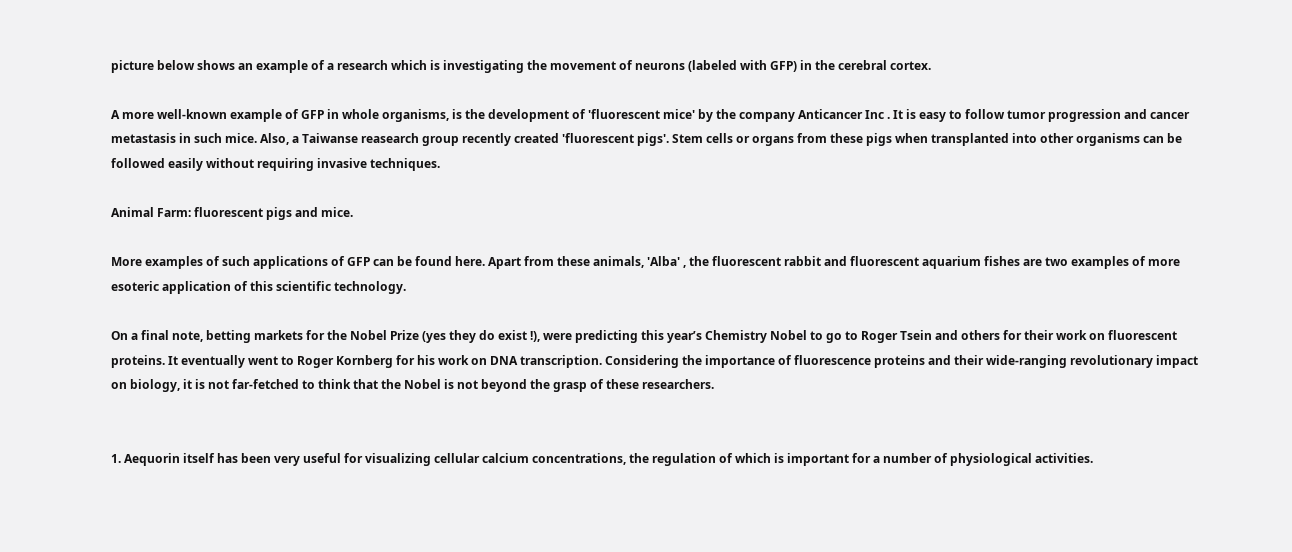picture below shows an example of a research which is investigating the movement of neurons (labeled with GFP) in the cerebral cortex.

A more well-known example of GFP in whole organisms, is the development of 'fluorescent mice' by the company Anticancer Inc . It is easy to follow tumor progression and cancer metastasis in such mice. Also, a Taiwanse reasearch group recently created 'fluorescent pigs'. Stem cells or organs from these pigs when transplanted into other organisms can be followed easily without requiring invasive techniques.

Animal Farm: fluorescent pigs and mice.

More examples of such applications of GFP can be found here. Apart from these animals, 'Alba' , the fluorescent rabbit and fluorescent aquarium fishes are two examples of more esoteric application of this scientific technology.

On a final note, betting markets for the Nobel Prize (yes they do exist !), were predicting this year’s Chemistry Nobel to go to Roger Tsein and others for their work on fluorescent proteins. It eventually went to Roger Kornberg for his work on DNA transcription. Considering the importance of fluorescence proteins and their wide-ranging revolutionary impact on biology, it is not far-fetched to think that the Nobel is not beyond the grasp of these researchers.


1. Aequorin itself has been very useful for visualizing cellular calcium concentrations, the regulation of which is important for a number of physiological activities.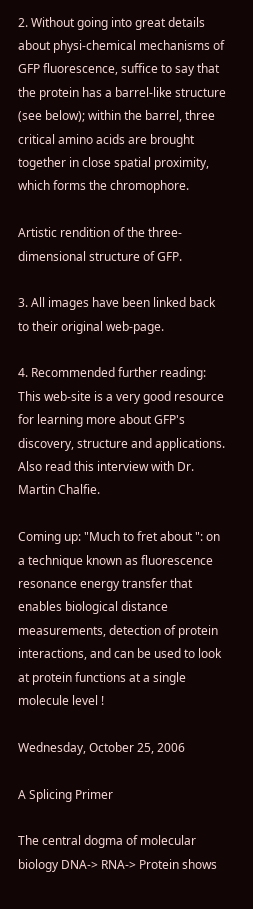2. Without going into great details about physi-chemical mechanisms of GFP fluorescence, suffice to say that the protein has a barrel-like structure (see below); within the barrel, three critical amino acids are brought together in close spatial proximity, which forms the chromophore.

Artistic rendition of the three-dimensional structure of GFP.

3. All images have been linked back to their original web-page.

4. Recommended further reading: This web-site is a very good resource for learning more about GFP's discovery, structure and applications. Also read this interview with Dr. Martin Chalfie.

Coming up: "Much to fret about ": on a technique known as fluorescence resonance energy transfer that enables biological distance measurements, detection of protein interactions, and can be used to look at protein functions at a single molecule level !

Wednesday, October 25, 2006

A Splicing Primer

The central dogma of molecular biology DNA-> RNA-> Protein shows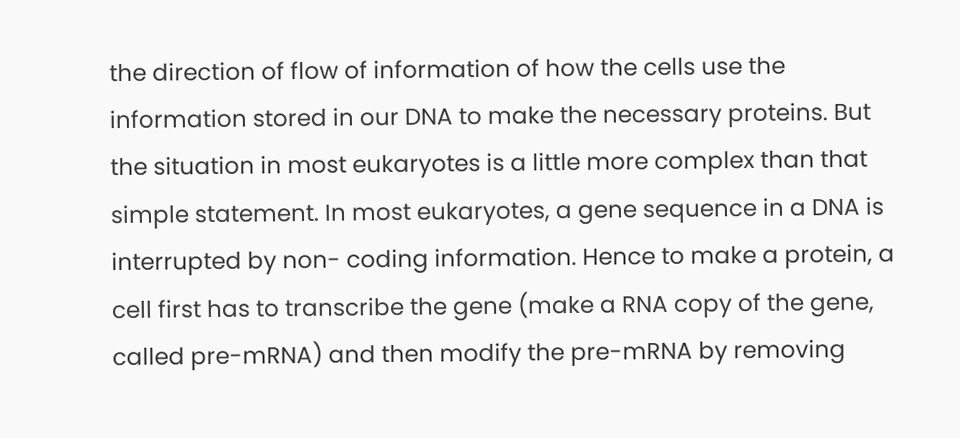the direction of flow of information of how the cells use the information stored in our DNA to make the necessary proteins. But the situation in most eukaryotes is a little more complex than that simple statement. In most eukaryotes, a gene sequence in a DNA is interrupted by non- coding information. Hence to make a protein, a cell first has to transcribe the gene (make a RNA copy of the gene, called pre-mRNA) and then modify the pre-mRNA by removing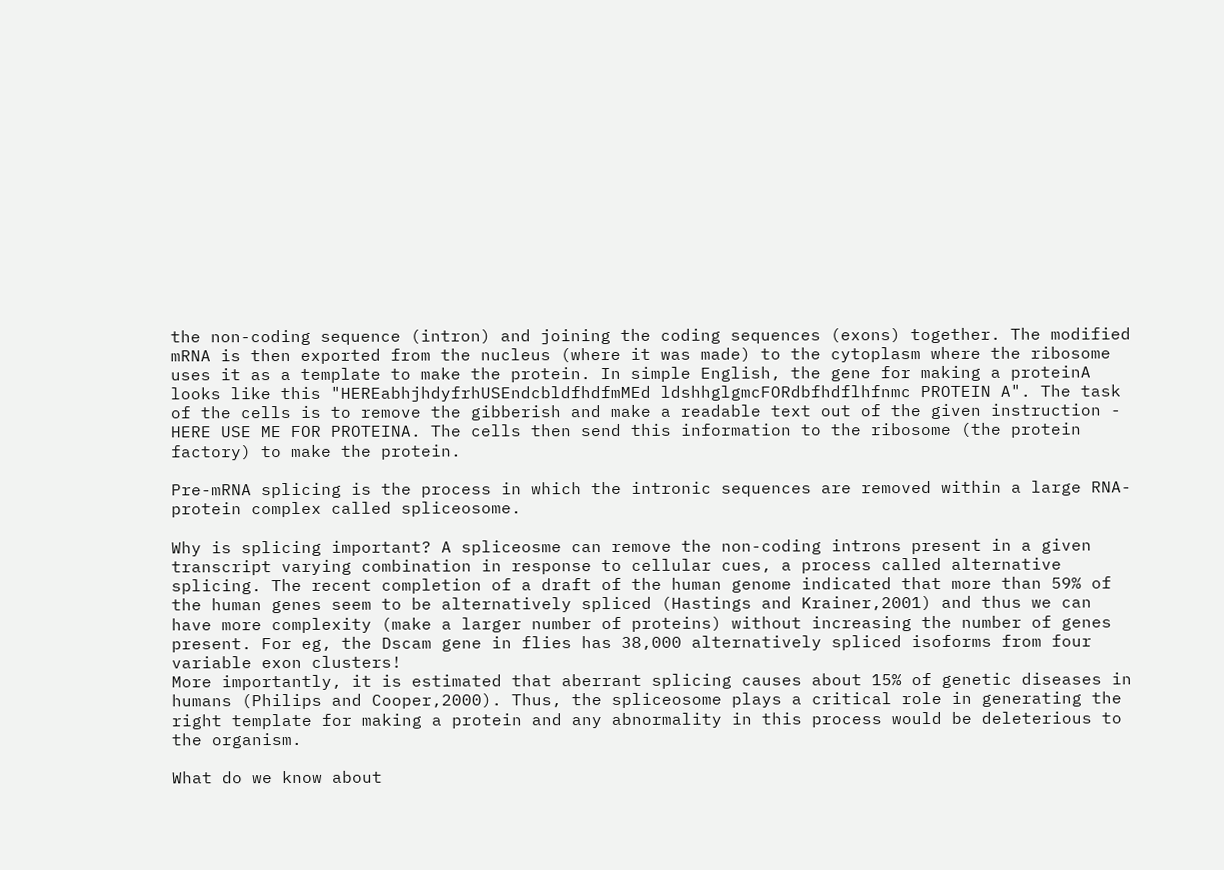the non-coding sequence (intron) and joining the coding sequences (exons) together. The modified mRNA is then exported from the nucleus (where it was made) to the cytoplasm where the ribosome uses it as a template to make the protein. In simple English, the gene for making a proteinA looks like this "HEREabhjhdyfrhUSEndcbldfhdfmMEd ldshhglgmcFORdbfhdflhfnmc PROTEIN A". The task of the cells is to remove the gibberish and make a readable text out of the given instruction - HERE USE ME FOR PROTEINA. The cells then send this information to the ribosome (the protein factory) to make the protein.

Pre-mRNA splicing is the process in which the intronic sequences are removed within a large RNA-protein complex called spliceosome.

Why is splicing important? A spliceosme can remove the non-coding introns present in a given transcript varying combination in response to cellular cues, a process called alternative splicing. The recent completion of a draft of the human genome indicated that more than 59% of the human genes seem to be alternatively spliced (Hastings and Krainer,2001) and thus we can have more complexity (make a larger number of proteins) without increasing the number of genes present. For eg, the Dscam gene in flies has 38,000 alternatively spliced isoforms from four variable exon clusters!
More importantly, it is estimated that aberrant splicing causes about 15% of genetic diseases in humans (Philips and Cooper,2000). Thus, the spliceosome plays a critical role in generating the right template for making a protein and any abnormality in this process would be deleterious to the organism.

What do we know about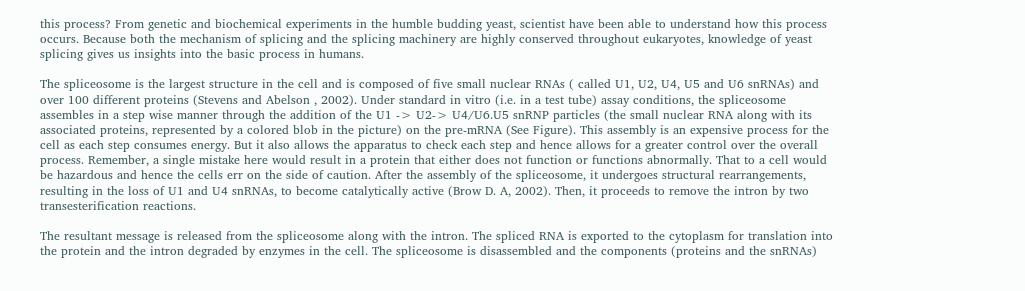this process? From genetic and biochemical experiments in the humble budding yeast, scientist have been able to understand how this process occurs. Because both the mechanism of splicing and the splicing machinery are highly conserved throughout eukaryotes, knowledge of yeast splicing gives us insights into the basic process in humans.

The spliceosome is the largest structure in the cell and is composed of five small nuclear RNAs ( called U1, U2, U4, U5 and U6 snRNAs) and over 100 different proteins (Stevens and Abelson , 2002). Under standard in vitro (i.e. in a test tube) assay conditions, the spliceosome assembles in a step wise manner through the addition of the U1 -> U2-> U4/U6.U5 snRNP particles (the small nuclear RNA along with its associated proteins, represented by a colored blob in the picture) on the pre-mRNA (See Figure). This assembly is an expensive process for the cell as each step consumes energy. But it also allows the apparatus to check each step and hence allows for a greater control over the overall process. Remember, a single mistake here would result in a protein that either does not function or functions abnormally. That to a cell would be hazardous and hence the cells err on the side of caution. After the assembly of the spliceosome, it undergoes structural rearrangements, resulting in the loss of U1 and U4 snRNAs, to become catalytically active (Brow D. A, 2002). Then, it proceeds to remove the intron by two transesterification reactions.

The resultant message is released from the spliceosome along with the intron. The spliced RNA is exported to the cytoplasm for translation into the protein and the intron degraded by enzymes in the cell. The spliceosome is disassembled and the components (proteins and the snRNAs)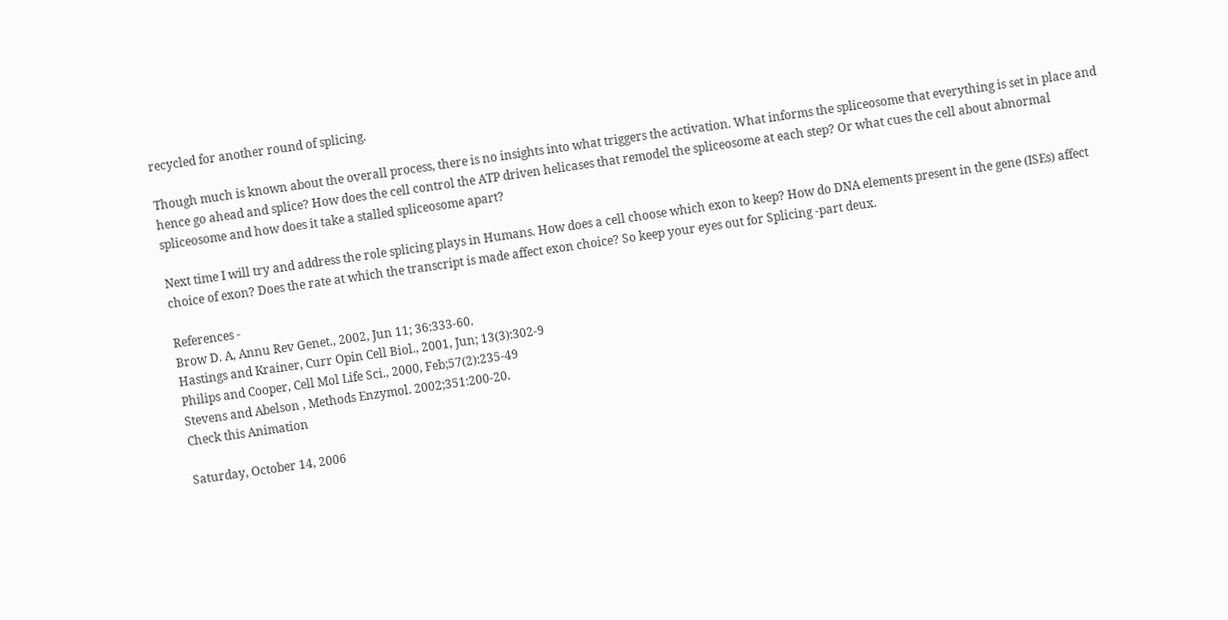recycled for another round of splicing.

Though much is known about the overall process, there is no insights into what triggers the activation. What informs the spliceosome that everything is set in place and hence go ahead and splice? How does the cell control the ATP driven helicases that remodel the spliceosome at each step? Or what cues the cell about abnormal spliceosome and how does it take a stalled spliceosome apart?

Next time I will try and address the role splicing plays in Humans. How does a cell choose which exon to keep? How do DNA elements present in the gene (ISEs) affect choice of exon? Does the rate at which the transcript is made affect exon choice? So keep your eyes out for Splicing -part deux.

References -
Brow D. A, Annu Rev Genet., 2002, Jun 11; 36:333-60.
Hastings and Krainer, Curr Opin Cell Biol., 2001, Jun; 13(3):302-9
Philips and Cooper, Cell Mol Life Sci., 2000, Feb;57(2):235-49
Stevens and Abelson , Methods Enzymol. 2002;351:200-20.
Check this Animation

Saturday, October 14, 2006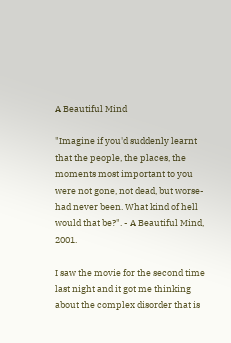A Beautiful Mind

"Imagine if you'd suddenly learnt that the people, the places, the moments most important to you were not gone, not dead, but worse- had never been. What kind of hell would that be?". - A Beautiful Mind, 2001.

I saw the movie for the second time last night and it got me thinking about the complex disorder that is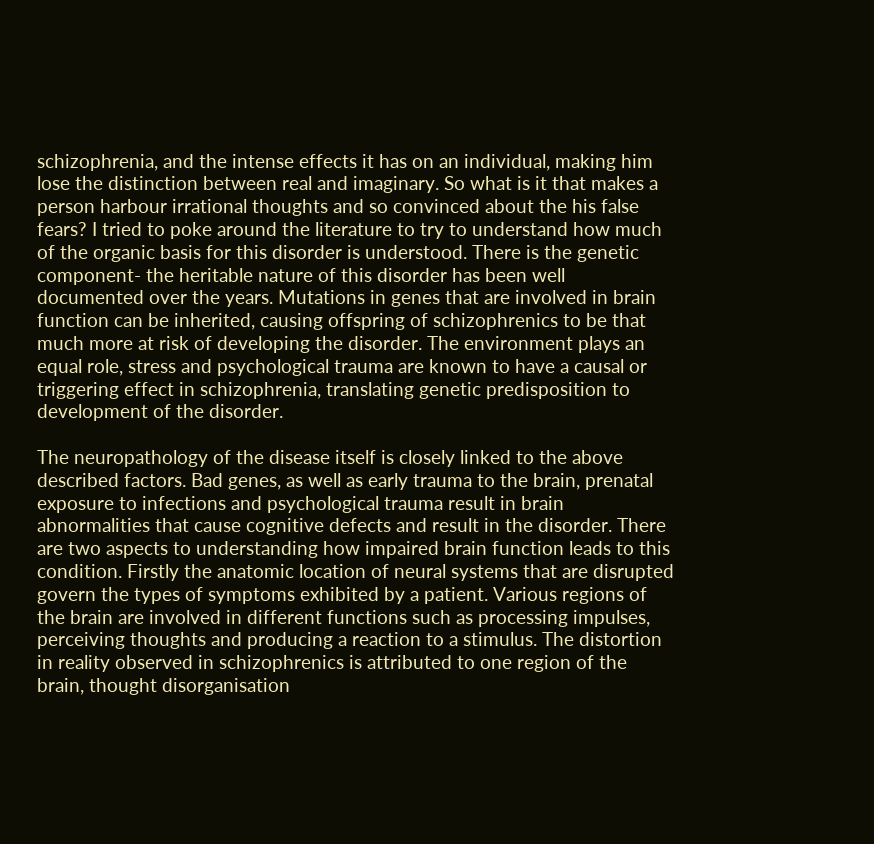schizophrenia, and the intense effects it has on an individual, making him lose the distinction between real and imaginary. So what is it that makes a person harbour irrational thoughts and so convinced about the his false fears? I tried to poke around the literature to try to understand how much of the organic basis for this disorder is understood. There is the genetic component- the heritable nature of this disorder has been well documented over the years. Mutations in genes that are involved in brain function can be inherited, causing offspring of schizophrenics to be that much more at risk of developing the disorder. The environment plays an equal role, stress and psychological trauma are known to have a causal or triggering effect in schizophrenia, translating genetic predisposition to development of the disorder.

The neuropathology of the disease itself is closely linked to the above described factors. Bad genes, as well as early trauma to the brain, prenatal exposure to infections and psychological trauma result in brain abnormalities that cause cognitive defects and result in the disorder. There are two aspects to understanding how impaired brain function leads to this condition. Firstly the anatomic location of neural systems that are disrupted govern the types of symptoms exhibited by a patient. Various regions of the brain are involved in different functions such as processing impulses, perceiving thoughts and producing a reaction to a stimulus. The distortion in reality observed in schizophrenics is attributed to one region of the brain, thought disorganisation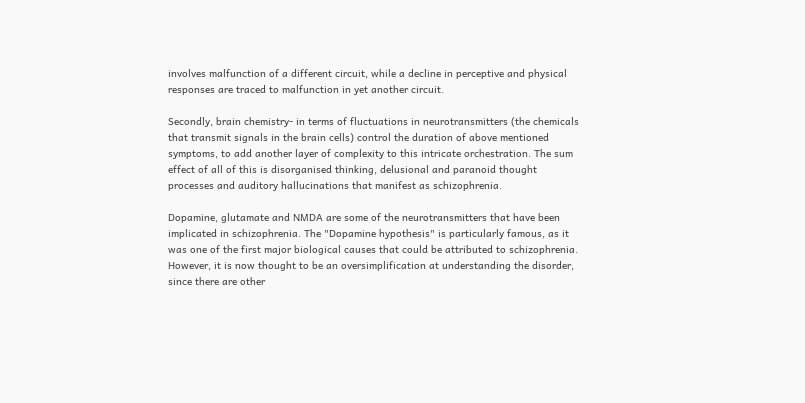involves malfunction of a different circuit, while a decline in perceptive and physical responses are traced to malfunction in yet another circuit.

Secondly, brain chemistry- in terms of fluctuations in neurotransmitters (the chemicals that transmit signals in the brain cells) control the duration of above mentioned symptoms, to add another layer of complexity to this intricate orchestration. The sum effect of all of this is disorganised thinking, delusional and paranoid thought processes and auditory hallucinations that manifest as schizophrenia.

Dopamine, glutamate and NMDA are some of the neurotransmitters that have been implicated in schizophrenia. The "Dopamine hypothesis" is particularly famous, as it was one of the first major biological causes that could be attributed to schizophrenia. However, it is now thought to be an oversimplification at understanding the disorder, since there are other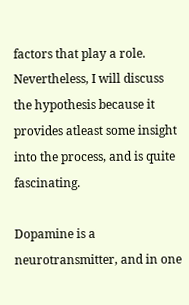factors that play a role. Nevertheless, I will discuss the hypothesis because it provides atleast some insight into the process, and is quite fascinating.

Dopamine is a neurotransmitter, and in one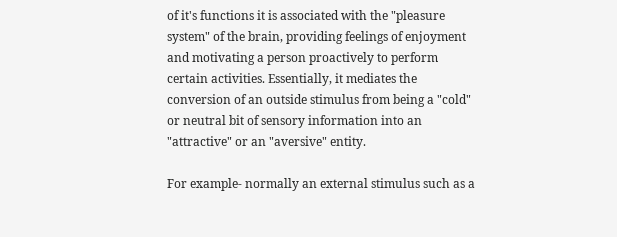of it's functions it is associated with the "pleasure system" of the brain, providing feelings of enjoyment and motivating a person proactively to perform certain activities. Essentially, it mediates the conversion of an outside stimulus from being a "cold" or neutral bit of sensory information into an "attractive" or an "aversive" entity.

For example- normally an external stimulus such as a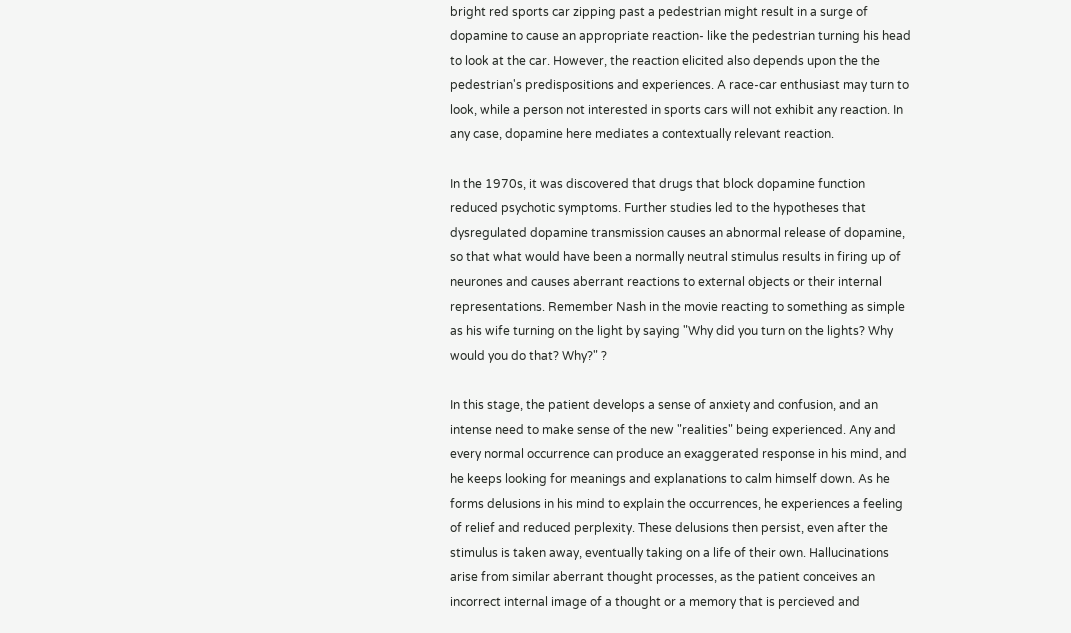bright red sports car zipping past a pedestrian might result in a surge of dopamine to cause an appropriate reaction- like the pedestrian turning his head to look at the car. However, the reaction elicited also depends upon the the pedestrian's predispositions and experiences. A race-car enthusiast may turn to look, while a person not interested in sports cars will not exhibit any reaction. In any case, dopamine here mediates a contextually relevant reaction.

In the 1970s, it was discovered that drugs that block dopamine function reduced psychotic symptoms. Further studies led to the hypotheses that dysregulated dopamine transmission causes an abnormal release of dopamine, so that what would have been a normally neutral stimulus results in firing up of neurones and causes aberrant reactions to external objects or their internal representations. Remember Nash in the movie reacting to something as simple as his wife turning on the light by saying "Why did you turn on the lights? Why would you do that? Why?" ?

In this stage, the patient develops a sense of anxiety and confusion, and an intense need to make sense of the new "realities" being experienced. Any and every normal occurrence can produce an exaggerated response in his mind, and he keeps looking for meanings and explanations to calm himself down. As he forms delusions in his mind to explain the occurrences, he experiences a feeling of relief and reduced perplexity. These delusions then persist, even after the stimulus is taken away, eventually taking on a life of their own. Hallucinations arise from similar aberrant thought processes, as the patient conceives an incorrect internal image of a thought or a memory that is percieved and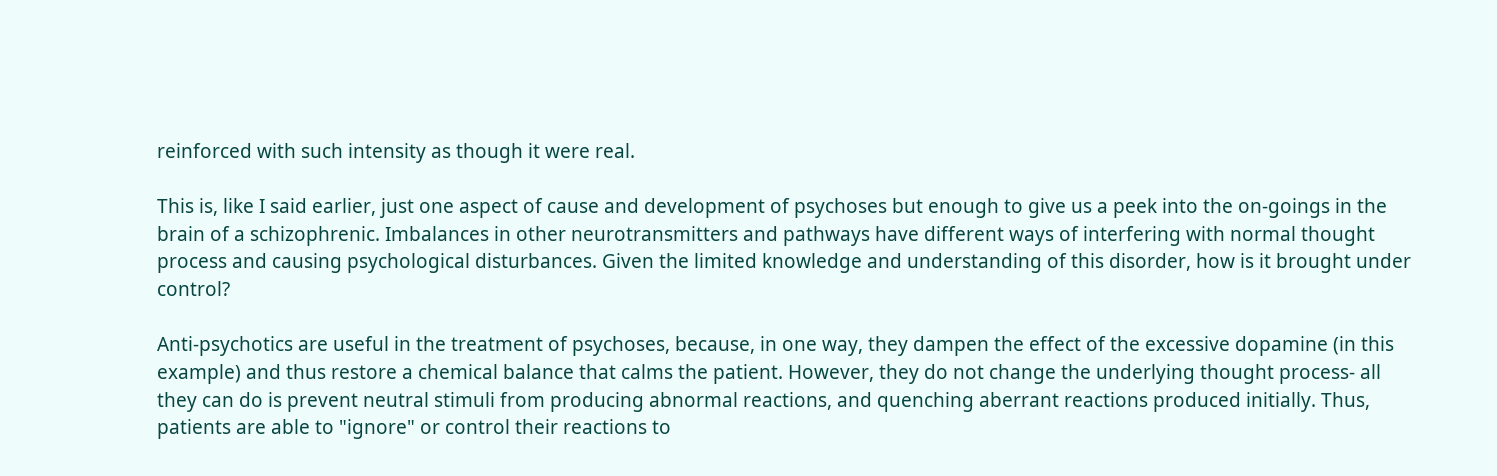reinforced with such intensity as though it were real.

This is, like I said earlier, just one aspect of cause and development of psychoses but enough to give us a peek into the on-goings in the brain of a schizophrenic. Imbalances in other neurotransmitters and pathways have different ways of interfering with normal thought process and causing psychological disturbances. Given the limited knowledge and understanding of this disorder, how is it brought under control?

Anti-psychotics are useful in the treatment of psychoses, because, in one way, they dampen the effect of the excessive dopamine (in this example) and thus restore a chemical balance that calms the patient. However, they do not change the underlying thought process- all they can do is prevent neutral stimuli from producing abnormal reactions, and quenching aberrant reactions produced initially. Thus, patients are able to "ignore" or control their reactions to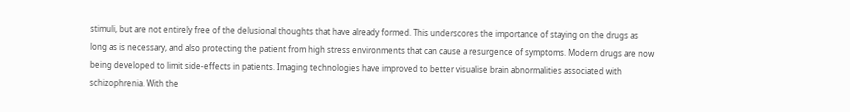stimuli, but are not entirely free of the delusional thoughts that have already formed. This underscores the importance of staying on the drugs as long as is necessary, and also protecting the patient from high stress environments that can cause a resurgence of symptoms. Modern drugs are now being developed to limit side-effects in patients. Imaging technologies have improved to better visualise brain abnormalities associated with schizophrenia. With the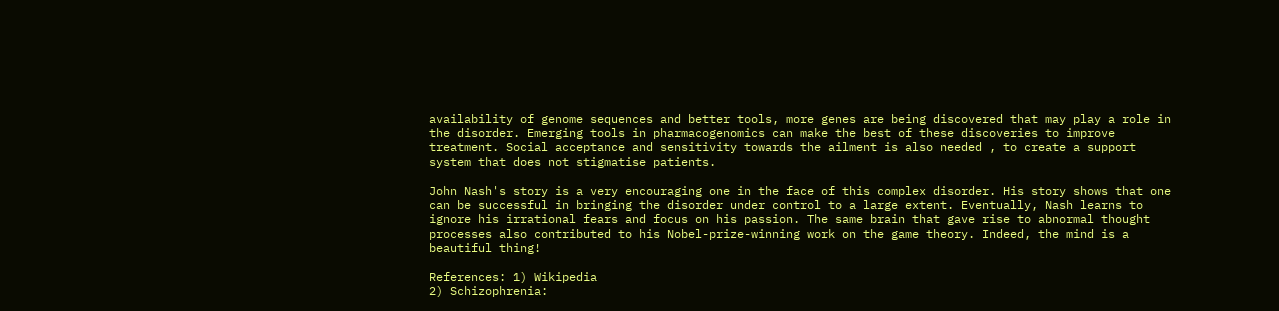availability of genome sequences and better tools, more genes are being discovered that may play a role in the disorder. Emerging tools in pharmacogenomics can make the best of these discoveries to improve treatment. Social acceptance and sensitivity towards the ailment is also needed , to create a support system that does not stigmatise patients.

John Nash's story is a very encouraging one in the face of this complex disorder. His story shows that one can be successful in bringing the disorder under control to a large extent. Eventually, Nash learns to ignore his irrational fears and focus on his passion. The same brain that gave rise to abnormal thought processes also contributed to his Nobel-prize-winning work on the game theory. Indeed, the mind is a beautiful thing!

References: 1) Wikipedia
2) Schizophrenia: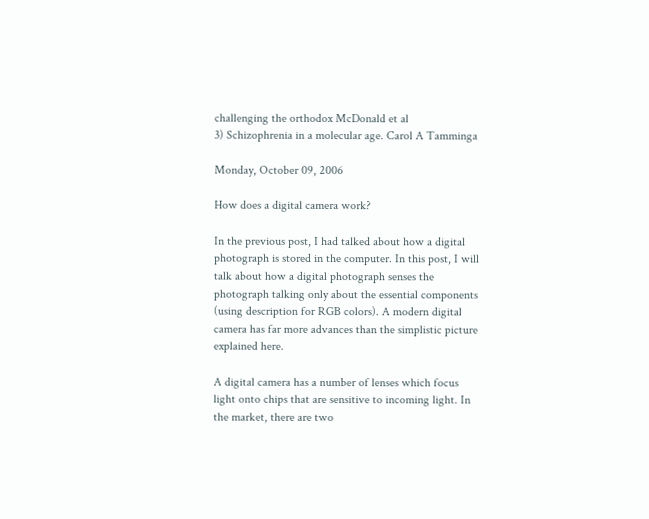challenging the orthodox McDonald et al
3) Schizophrenia in a molecular age. Carol A Tamminga

Monday, October 09, 2006

How does a digital camera work?

In the previous post, I had talked about how a digital photograph is stored in the computer. In this post, I will talk about how a digital photograph senses the photograph talking only about the essential components (using description for RGB colors). A modern digital camera has far more advances than the simplistic picture explained here.

A digital camera has a number of lenses which focus light onto chips that are sensitive to incoming light. In the market, there are two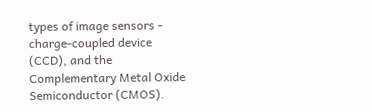types of image sensors - charge-coupled device (CCD), and the Complementary Metal Oxide Semiconductor (CMOS).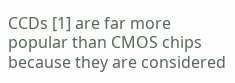CCDs [1] are far more popular than CMOS chips because they are considered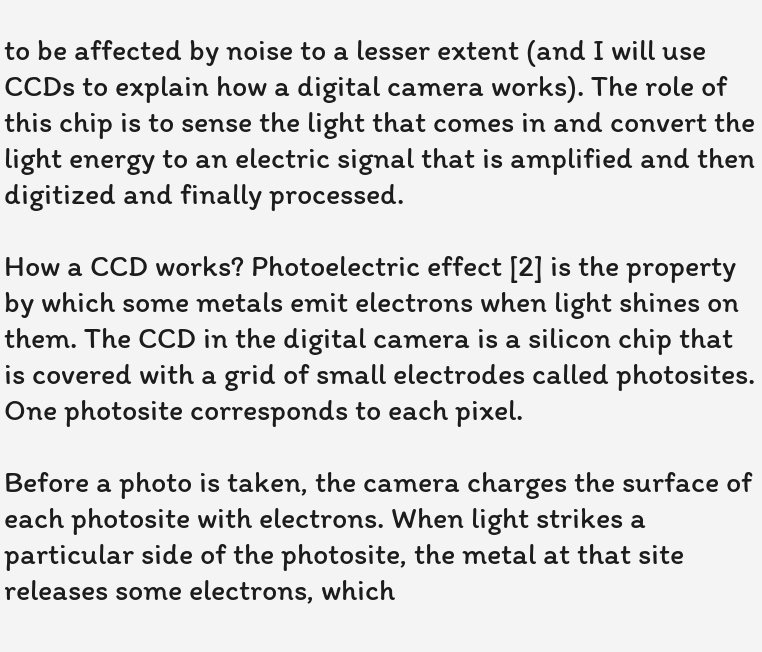to be affected by noise to a lesser extent (and I will use CCDs to explain how a digital camera works). The role of this chip is to sense the light that comes in and convert the light energy to an electric signal that is amplified and then digitized and finally processed.

How a CCD works? Photoelectric effect [2] is the property by which some metals emit electrons when light shines on them. The CCD in the digital camera is a silicon chip that is covered with a grid of small electrodes called photosites. One photosite corresponds to each pixel.

Before a photo is taken, the camera charges the surface of each photosite with electrons. When light strikes a particular side of the photosite, the metal at that site releases some electrons, which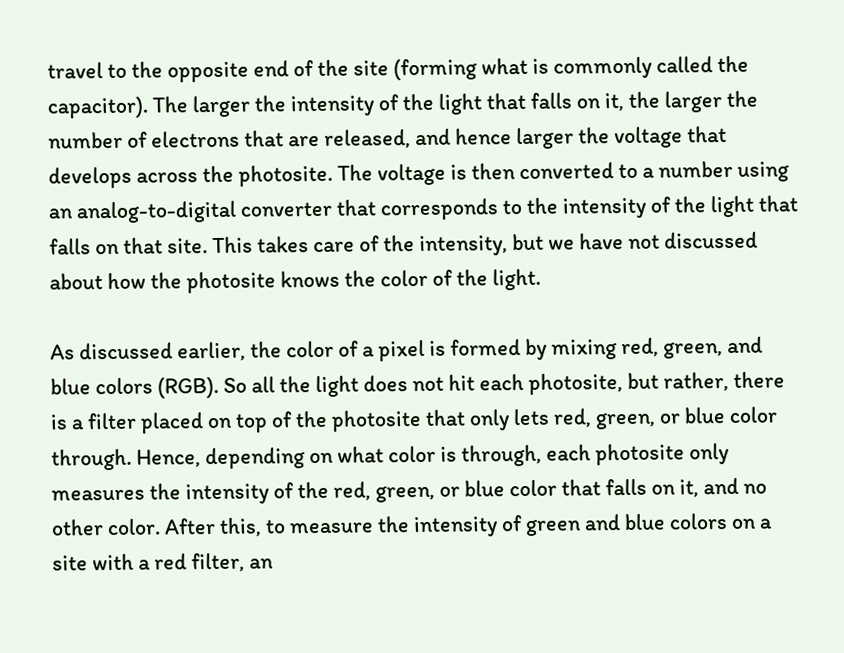travel to the opposite end of the site (forming what is commonly called the capacitor). The larger the intensity of the light that falls on it, the larger the number of electrons that are released, and hence larger the voltage that develops across the photosite. The voltage is then converted to a number using an analog-to-digital converter that corresponds to the intensity of the light that falls on that site. This takes care of the intensity, but we have not discussed about how the photosite knows the color of the light.

As discussed earlier, the color of a pixel is formed by mixing red, green, and blue colors (RGB). So all the light does not hit each photosite, but rather, there is a filter placed on top of the photosite that only lets red, green, or blue color through. Hence, depending on what color is through, each photosite only measures the intensity of the red, green, or blue color that falls on it, and no other color. After this, to measure the intensity of green and blue colors on a site with a red filter, an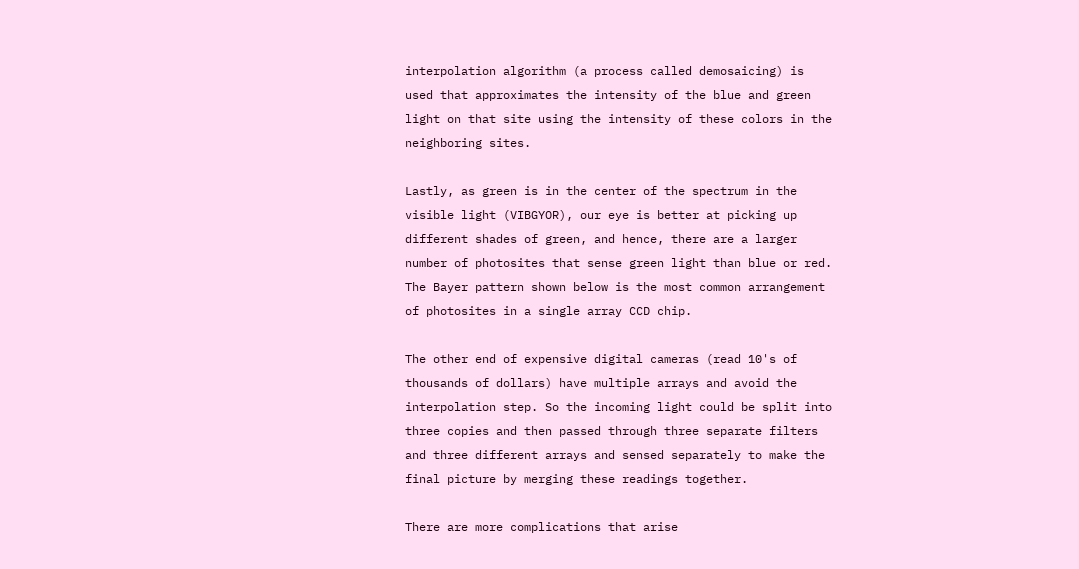interpolation algorithm (a process called demosaicing) is used that approximates the intensity of the blue and green light on that site using the intensity of these colors in the neighboring sites.

Lastly, as green is in the center of the spectrum in the visible light (VIBGYOR), our eye is better at picking up different shades of green, and hence, there are a larger number of photosites that sense green light than blue or red. The Bayer pattern shown below is the most common arrangement of photosites in a single array CCD chip.

The other end of expensive digital cameras (read 10's of thousands of dollars) have multiple arrays and avoid the interpolation step. So the incoming light could be split into three copies and then passed through three separate filters and three different arrays and sensed separately to make the final picture by merging these readings together.

There are more complications that arise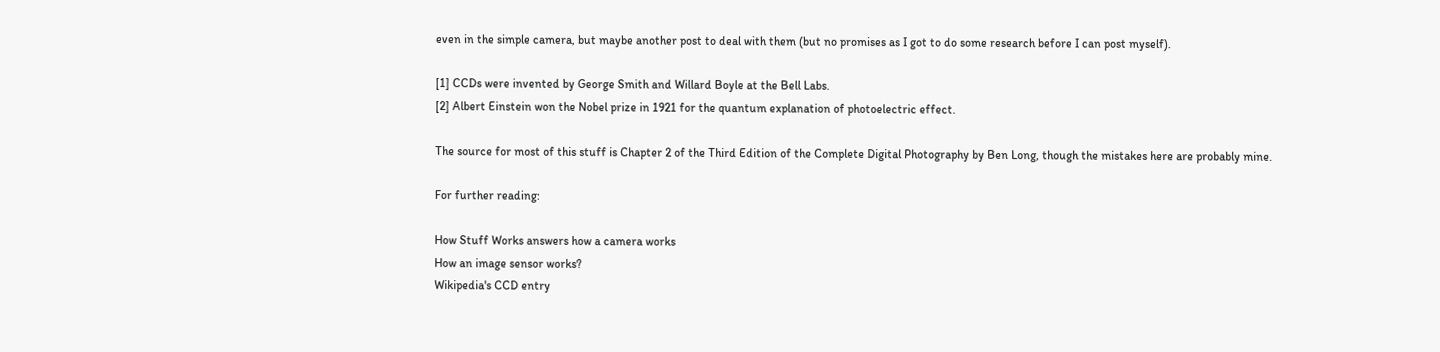even in the simple camera, but maybe another post to deal with them (but no promises as I got to do some research before I can post myself).

[1] CCDs were invented by George Smith and Willard Boyle at the Bell Labs.
[2] Albert Einstein won the Nobel prize in 1921 for the quantum explanation of photoelectric effect.

The source for most of this stuff is Chapter 2 of the Third Edition of the Complete Digital Photography by Ben Long, though the mistakes here are probably mine.

For further reading:

How Stuff Works answers how a camera works
How an image sensor works?
Wikipedia's CCD entry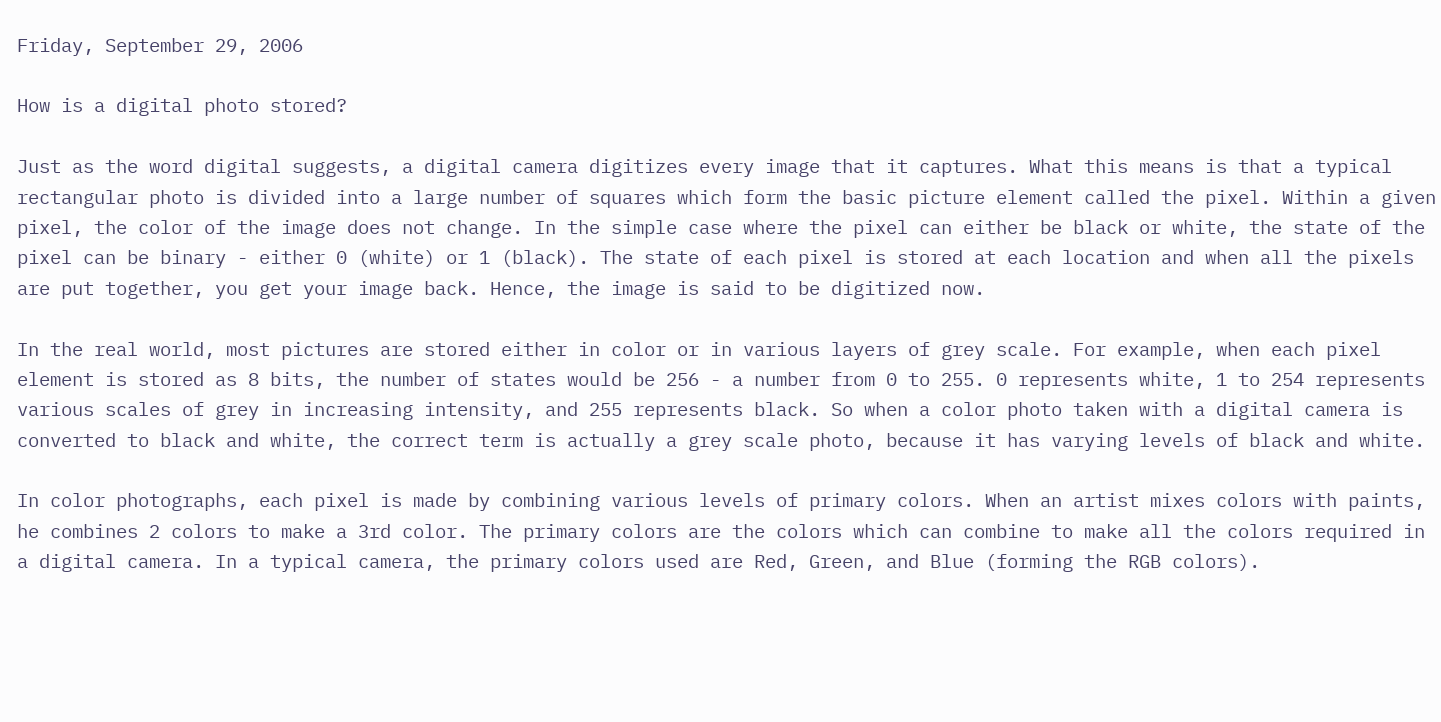Friday, September 29, 2006

How is a digital photo stored?

Just as the word digital suggests, a digital camera digitizes every image that it captures. What this means is that a typical rectangular photo is divided into a large number of squares which form the basic picture element called the pixel. Within a given pixel, the color of the image does not change. In the simple case where the pixel can either be black or white, the state of the pixel can be binary - either 0 (white) or 1 (black). The state of each pixel is stored at each location and when all the pixels are put together, you get your image back. Hence, the image is said to be digitized now.

In the real world, most pictures are stored either in color or in various layers of grey scale. For example, when each pixel element is stored as 8 bits, the number of states would be 256 - a number from 0 to 255. 0 represents white, 1 to 254 represents various scales of grey in increasing intensity, and 255 represents black. So when a color photo taken with a digital camera is converted to black and white, the correct term is actually a grey scale photo, because it has varying levels of black and white.

In color photographs, each pixel is made by combining various levels of primary colors. When an artist mixes colors with paints, he combines 2 colors to make a 3rd color. The primary colors are the colors which can combine to make all the colors required in a digital camera. In a typical camera, the primary colors used are Red, Green, and Blue (forming the RGB colors).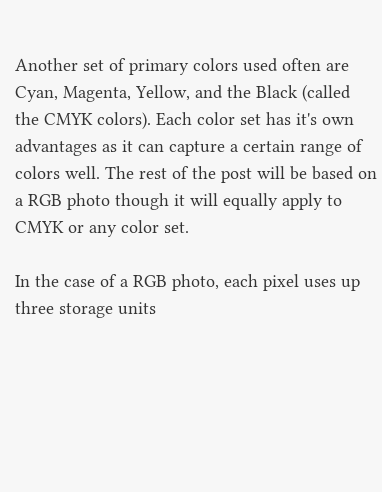Another set of primary colors used often are Cyan, Magenta, Yellow, and the Black (called the CMYK colors). Each color set has it's own advantages as it can capture a certain range of colors well. The rest of the post will be based on a RGB photo though it will equally apply to CMYK or any color set.

In the case of a RGB photo, each pixel uses up three storage units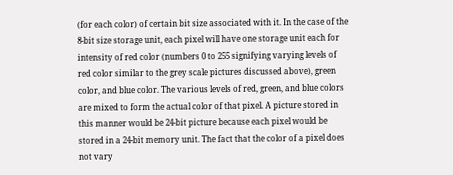(for each color) of certain bit size associated with it. In the case of the 8-bit size storage unit, each pixel will have one storage unit each for intensity of red color (numbers 0 to 255 signifying varying levels of red color similar to the grey scale pictures discussed above), green color, and blue color. The various levels of red, green, and blue colors are mixed to form the actual color of that pixel. A picture stored in this manner would be 24-bit picture because each pixel would be stored in a 24-bit memory unit. The fact that the color of a pixel does not vary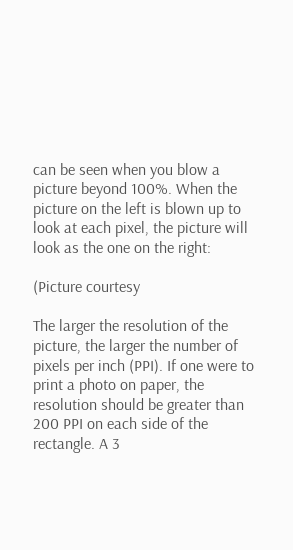can be seen when you blow a picture beyond 100%. When the picture on the left is blown up to look at each pixel, the picture will look as the one on the right:

(Picture courtesy

The larger the resolution of the picture, the larger the number of pixels per inch (PPI). If one were to print a photo on paper, the resolution should be greater than 200 PPI on each side of the rectangle. A 3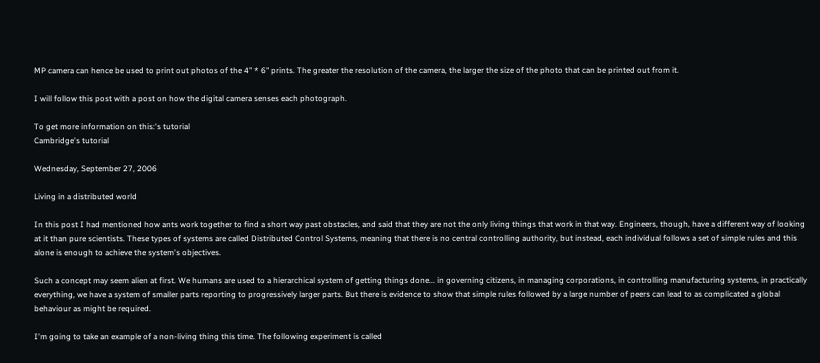MP camera can hence be used to print out photos of the 4" * 6" prints. The greater the resolution of the camera, the larger the size of the photo that can be printed out from it.

I will follow this post with a post on how the digital camera senses each photograph.

To get more information on this:'s tutorial
Cambridge's tutorial

Wednesday, September 27, 2006

Living in a distributed world

In this post I had mentioned how ants work together to find a short way past obstacles, and said that they are not the only living things that work in that way. Engineers, though, have a different way of looking at it than pure scientists. These types of systems are called Distributed Control Systems, meaning that there is no central controlling authority, but instead, each individual follows a set of simple rules and this alone is enough to achieve the system's objectives.

Such a concept may seem alien at first. We humans are used to a hierarchical system of getting things done... in governing citizens, in managing corporations, in controlling manufacturing systems, in practically everything, we have a system of smaller parts reporting to progressively larger parts. But there is evidence to show that simple rules followed by a large number of peers can lead to as complicated a global behaviour as might be required.

I'm going to take an example of a non-living thing this time. The following experiment is called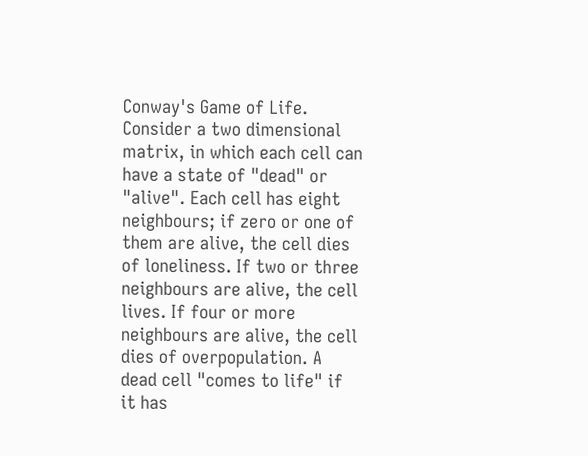Conway's Game of Life. Consider a two dimensional matrix, in which each cell can have a state of "dead" or "alive". Each cell has eight neighbours; if zero or one of them are alive, the cell dies of loneliness. If two or three neighbours are alive, the cell lives. If four or more neighbours are alive, the cell dies of overpopulation. A dead cell "comes to life" if it has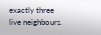exactly three live neighbours.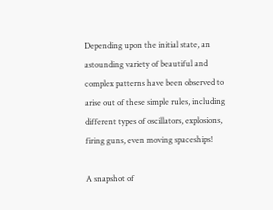Depending upon the initial state, an astounding variety of beautiful and complex patterns have been observed to arise out of these simple rules, including different types of oscillators, explosions, firing guns, even moving spaceships!

A snapshot of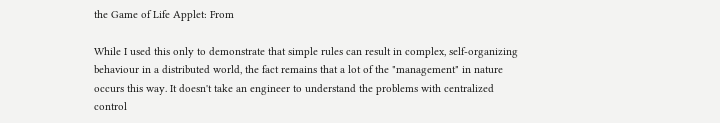the Game of Life Applet: From

While I used this only to demonstrate that simple rules can result in complex, self-organizing behaviour in a distributed world, the fact remains that a lot of the "management" in nature occurs this way. It doesn't take an engineer to understand the problems with centralized control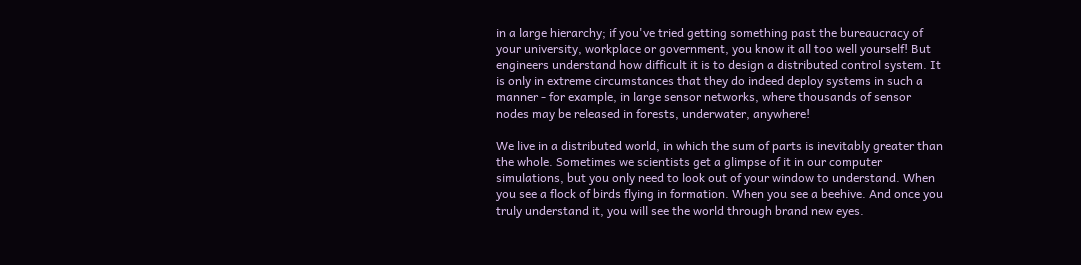in a large hierarchy; if you've tried getting something past the bureaucracy of your university, workplace or government, you know it all too well yourself! But engineers understand how difficult it is to design a distributed control system. It is only in extreme circumstances that they do indeed deploy systems in such a manner - for example, in large sensor networks, where thousands of sensor nodes may be released in forests, underwater, anywhere!

We live in a distributed world, in which the sum of parts is inevitably greater than the whole. Sometimes we scientists get a glimpse of it in our computer simulations, but you only need to look out of your window to understand. When you see a flock of birds flying in formation. When you see a beehive. And once you truly understand it, you will see the world through brand new eyes.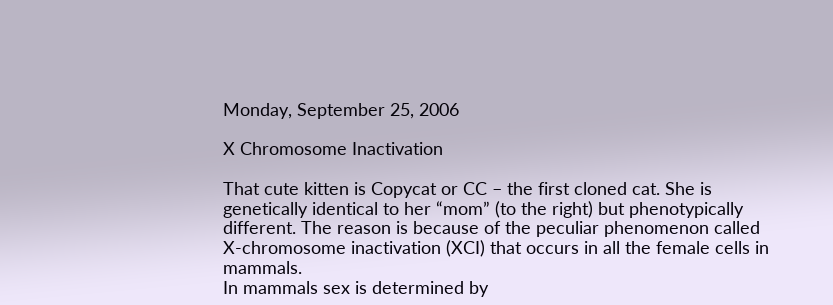Monday, September 25, 2006

X Chromosome Inactivation

That cute kitten is Copycat or CC – the first cloned cat. She is genetically identical to her “mom” (to the right) but phenotypically different. The reason is because of the peculiar phenomenon called X-chromosome inactivation (XCI) that occurs in all the female cells in mammals.
In mammals sex is determined by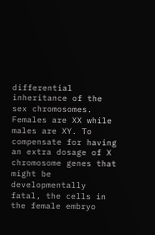differential inheritance of the sex chromosomes. Females are XX while males are XY. To compensate for having an extra dosage of X chromosome genes that might be developmentally fatal, the cells in the female embryo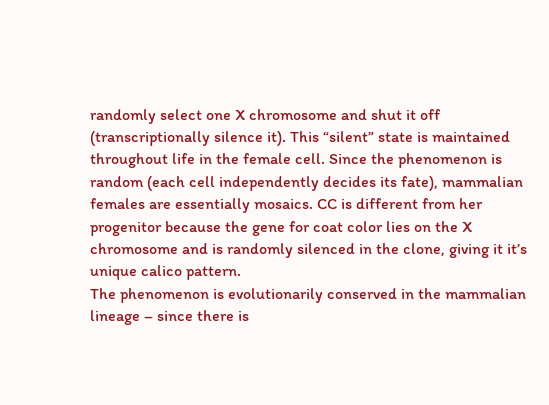randomly select one X chromosome and shut it off (transcriptionally silence it). This “silent” state is maintained throughout life in the female cell. Since the phenomenon is random (each cell independently decides its fate), mammalian females are essentially mosaics. CC is different from her progenitor because the gene for coat color lies on the X chromosome and is randomly silenced in the clone, giving it it’s unique calico pattern.
The phenomenon is evolutionarily conserved in the mammalian lineage – since there is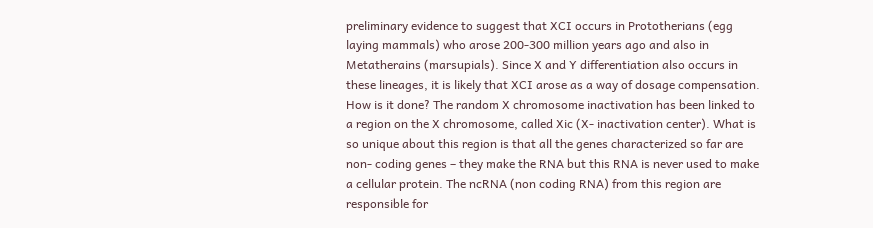preliminary evidence to suggest that XCI occurs in Prototherians (egg laying mammals) who arose 200-300 million years ago and also in Metatherains (marsupials). Since X and Y differentiation also occurs in these lineages, it is likely that XCI arose as a way of dosage compensation.
How is it done? The random X chromosome inactivation has been linked to a region on the X chromosome, called Xic (X- inactivation center). What is so unique about this region is that all the genes characterized so far are non- coding genes – they make the RNA but this RNA is never used to make a cellular protein. The ncRNA (non coding RNA) from this region are responsible for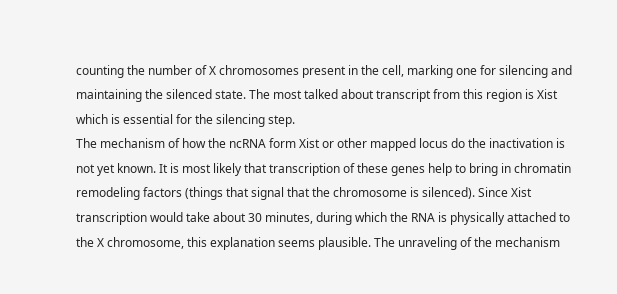counting the number of X chromosomes present in the cell, marking one for silencing and maintaining the silenced state. The most talked about transcript from this region is Xist which is essential for the silencing step.
The mechanism of how the ncRNA form Xist or other mapped locus do the inactivation is not yet known. It is most likely that transcription of these genes help to bring in chromatin remodeling factors (things that signal that the chromosome is silenced). Since Xist transcription would take about 30 minutes, during which the RNA is physically attached to the X chromosome, this explanation seems plausible. The unraveling of the mechanism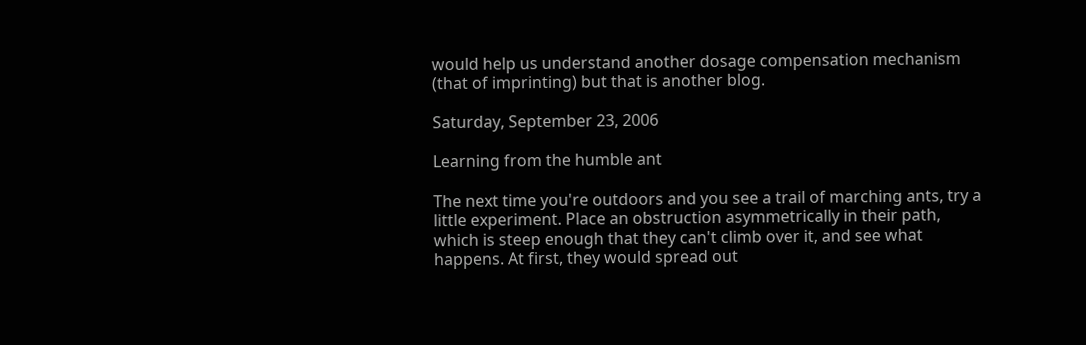would help us understand another dosage compensation mechanism (that of imprinting) but that is another blog.

Saturday, September 23, 2006

Learning from the humble ant

The next time you're outdoors and you see a trail of marching ants, try a little experiment. Place an obstruction asymmetrically in their path, which is steep enough that they can't climb over it, and see what happens. At first, they would spread out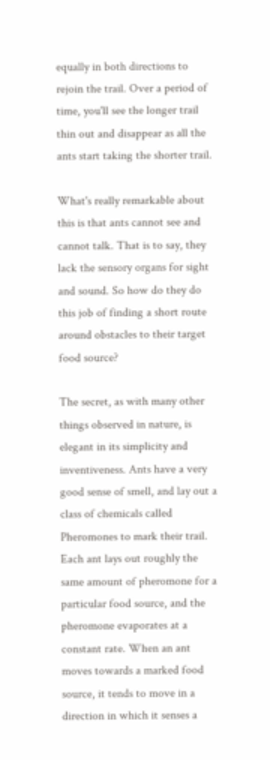equally in both directions to rejoin the trail. Over a period of time, you'll see the longer trail thin out and disappear as all the ants start taking the shorter trail.

What's really remarkable about this is that ants cannot see and cannot talk. That is to say, they lack the sensory organs for sight and sound. So how do they do this job of finding a short route around obstacles to their target food source?

The secret, as with many other things observed in nature, is elegant in its simplicity and inventiveness. Ants have a very good sense of smell, and lay out a class of chemicals called Pheromones to mark their trail. Each ant lays out roughly the same amount of pheromone for a particular food source, and the pheromone evaporates at a constant rate. When an ant moves towards a marked food source, it tends to move in a direction in which it senses a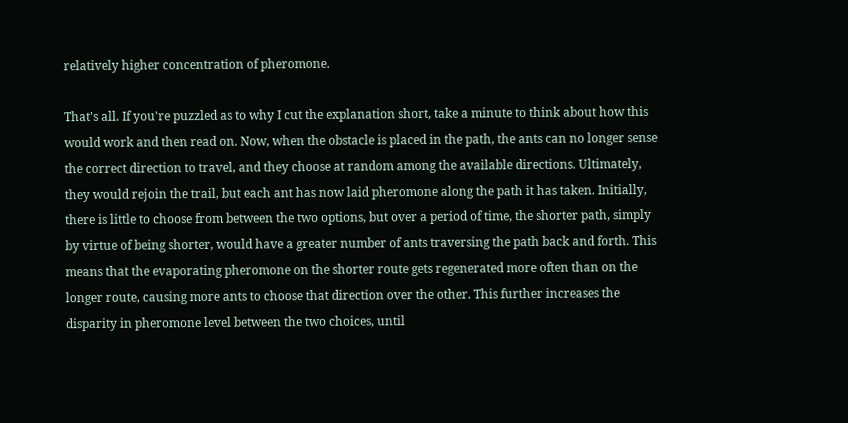relatively higher concentration of pheromone.

That's all. If you're puzzled as to why I cut the explanation short, take a minute to think about how this would work and then read on. Now, when the obstacle is placed in the path, the ants can no longer sense the correct direction to travel, and they choose at random among the available directions. Ultimately, they would rejoin the trail, but each ant has now laid pheromone along the path it has taken. Initially, there is little to choose from between the two options, but over a period of time, the shorter path, simply by virtue of being shorter, would have a greater number of ants traversing the path back and forth. This means that the evaporating pheromone on the shorter route gets regenerated more often than on the longer route, causing more ants to choose that direction over the other. This further increases the disparity in pheromone level between the two choices, until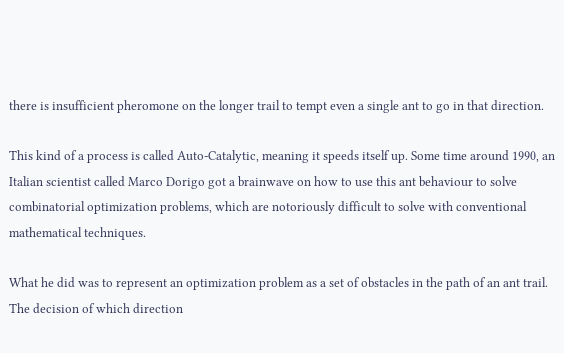there is insufficient pheromone on the longer trail to tempt even a single ant to go in that direction.

This kind of a process is called Auto-Catalytic, meaning it speeds itself up. Some time around 1990, an Italian scientist called Marco Dorigo got a brainwave on how to use this ant behaviour to solve combinatorial optimization problems, which are notoriously difficult to solve with conventional mathematical techniques.

What he did was to represent an optimization problem as a set of obstacles in the path of an ant trail. The decision of which direction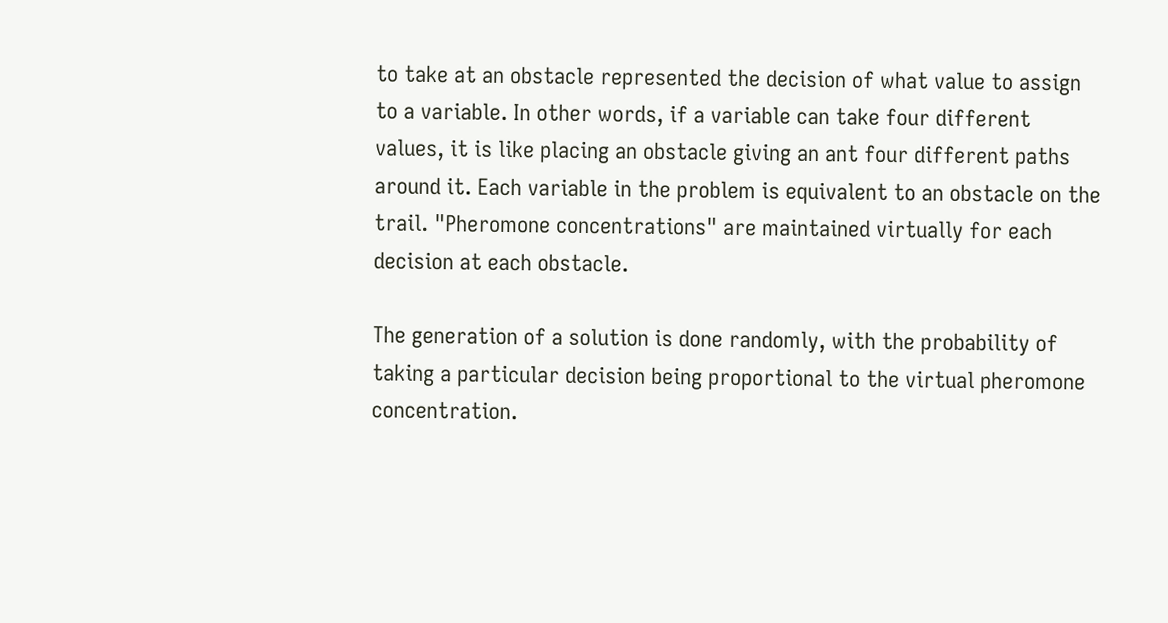to take at an obstacle represented the decision of what value to assign to a variable. In other words, if a variable can take four different values, it is like placing an obstacle giving an ant four different paths around it. Each variable in the problem is equivalent to an obstacle on the trail. "Pheromone concentrations" are maintained virtually for each decision at each obstacle.

The generation of a solution is done randomly, with the probability of taking a particular decision being proportional to the virtual pheromone concentration.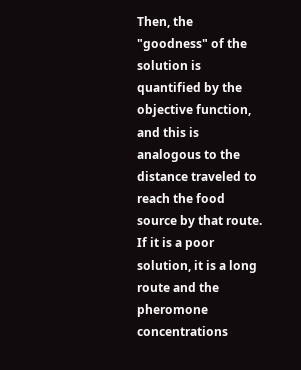Then, the "goodness" of the solution is quantified by the objective function, and this is analogous to the distance traveled to reach the food source by that route. If it is a poor solution, it is a long route and the pheromone concentrations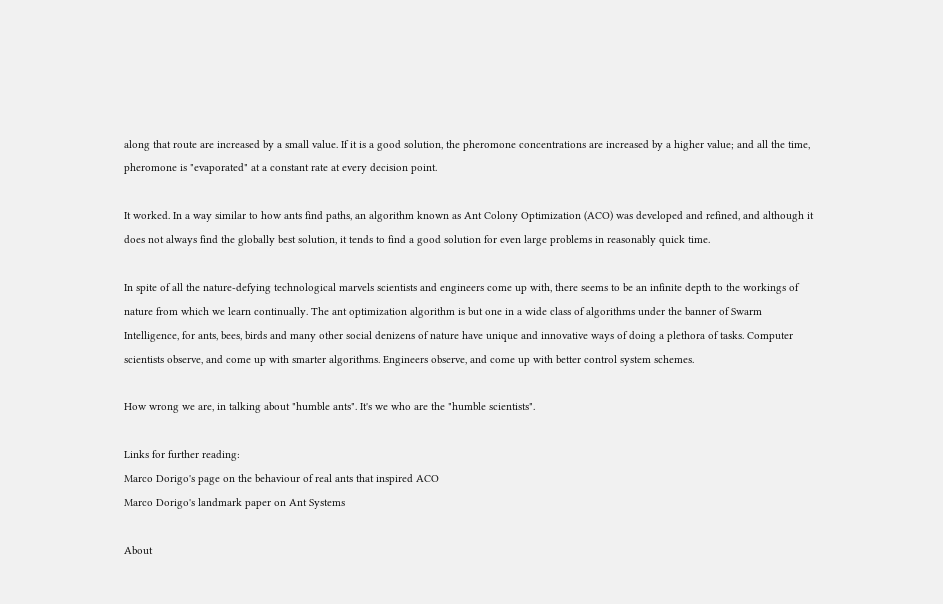along that route are increased by a small value. If it is a good solution, the pheromone concentrations are increased by a higher value; and all the time, pheromone is "evaporated" at a constant rate at every decision point.

It worked. In a way similar to how ants find paths, an algorithm known as Ant Colony Optimization (ACO) was developed and refined, and although it does not always find the globally best solution, it tends to find a good solution for even large problems in reasonably quick time.

In spite of all the nature-defying technological marvels scientists and engineers come up with, there seems to be an infinite depth to the workings of nature from which we learn continually. The ant optimization algorithm is but one in a wide class of algorithms under the banner of Swarm Intelligence, for ants, bees, birds and many other social denizens of nature have unique and innovative ways of doing a plethora of tasks. Computer scientists observe, and come up with smarter algorithms. Engineers observe, and come up with better control system schemes.

How wrong we are, in talking about "humble ants". It's we who are the "humble scientists".

Links for further reading:
Marco Dorigo's page on the behaviour of real ants that inspired ACO
Marco Dorigo's landmark paper on Ant Systems

About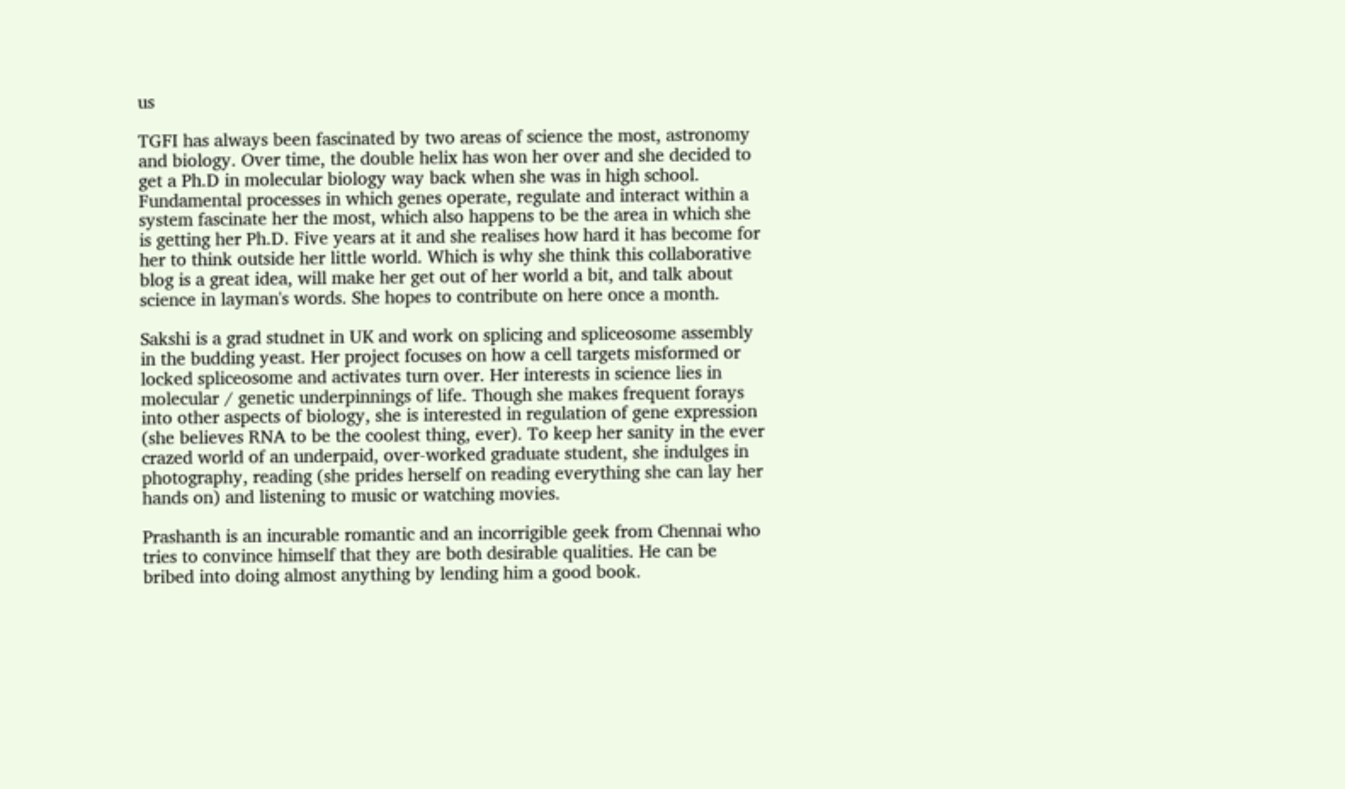us

TGFI has always been fascinated by two areas of science the most, astronomy and biology. Over time, the double helix has won her over and she decided to get a Ph.D in molecular biology way back when she was in high school. Fundamental processes in which genes operate, regulate and interact within a system fascinate her the most, which also happens to be the area in which she is getting her Ph.D. Five years at it and she realises how hard it has become for her to think outside her little world. Which is why she think this collaborative blog is a great idea, will make her get out of her world a bit, and talk about science in layman's words. She hopes to contribute on here once a month.

Sakshi is a grad studnet in UK and work on splicing and spliceosome assembly in the budding yeast. Her project focuses on how a cell targets misformed or locked spliceosome and activates turn over. Her interests in science lies in molecular / genetic underpinnings of life. Though she makes frequent forays into other aspects of biology, she is interested in regulation of gene expression (she believes RNA to be the coolest thing, ever). To keep her sanity in the ever crazed world of an underpaid, over-worked graduate student, she indulges in photography, reading (she prides herself on reading everything she can lay her hands on) and listening to music or watching movies.

Prashanth is an incurable romantic and an incorrigible geek from Chennai who tries to convince himself that they are both desirable qualities. He can be bribed into doing almost anything by lending him a good book.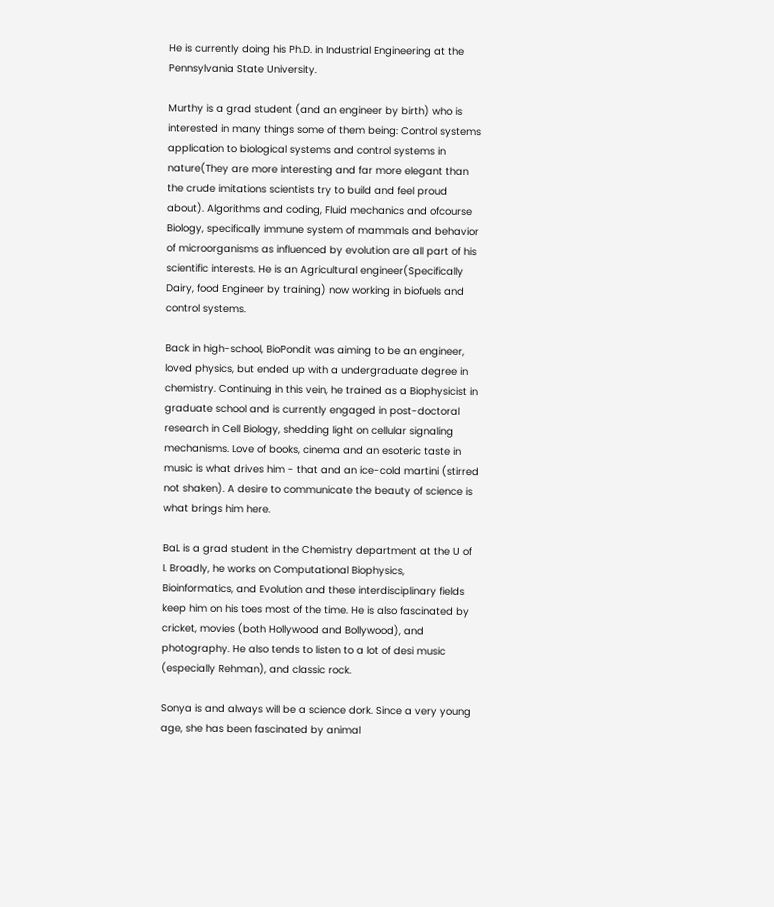He is currently doing his Ph.D. in Industrial Engineering at the Pennsylvania State University.

Murthy is a grad student (and an engineer by birth) who is interested in many things some of them being: Control systems application to biological systems and control systems in nature(They are more interesting and far more elegant than the crude imitations scientists try to build and feel proud about). Algorithms and coding, Fluid mechanics and ofcourse Biology, specifically immune system of mammals and behavior of microorganisms as influenced by evolution are all part of his scientific interests. He is an Agricultural engineer(Specifically Dairy, food Engineer by training) now working in biofuels and control systems.

Back in high-school, BioPondit was aiming to be an engineer, loved physics, but ended up with a undergraduate degree in chemistry. Continuing in this vein, he trained as a Biophysicist in graduate school and is currently engaged in post-doctoral research in Cell Biology, shedding light on cellular signaling mechanisms. Love of books, cinema and an esoteric taste in music is what drives him - that and an ice-cold martini (stirred not shaken). A desire to communicate the beauty of science is what brings him here.

BaL is a grad student in the Chemistry department at the U of I. Broadly, he works on Computational Biophysics, Bioinformatics, and Evolution and these interdisciplinary fields keep him on his toes most of the time. He is also fascinated by cricket, movies (both Hollywood and Bollywood), and photography. He also tends to listen to a lot of desi music (especially Rehman), and classic rock.

Sonya is and always will be a science dork. Since a very young age, she has been fascinated by animal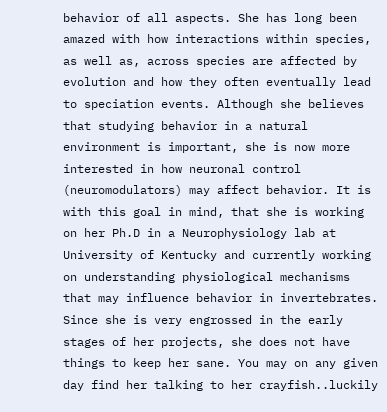behavior of all aspects. She has long been amazed with how interactions within species, as well as, across species are affected by evolution and how they often eventually lead to speciation events. Although she believes that studying behavior in a natural environment is important, she is now more interested in how neuronal control (neuromodulators) may affect behavior. It is with this goal in mind, that she is working on her Ph.D in a Neurophysiology lab at University of Kentucky and currently working on understanding physiological mechanisms that may influence behavior in invertebrates. Since she is very engrossed in the early stages of her projects, she does not have things to keep her sane. You may on any given day find her talking to her crayfish..luckily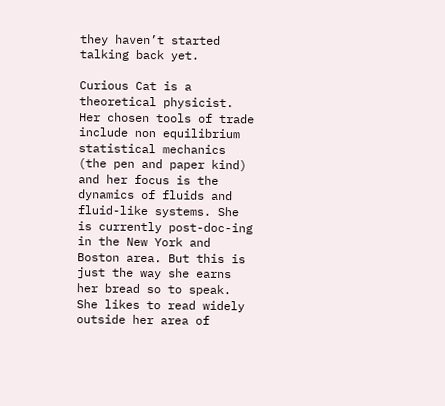they haven’t started talking back yet.

Curious Cat is a theoretical physicist. Her chosen tools of trade include non equilibrium statistical mechanics (the pen and paper kind) and her focus is the dynamics of fluids and fluid-like systems. She is currently post-doc-ing in the New York and Boston area. But this is just the way she earns her bread so to speak. She likes to read widely outside her area of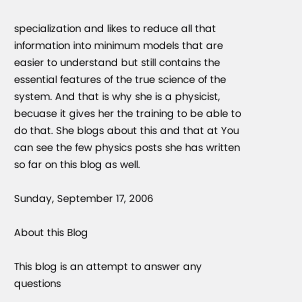specialization and likes to reduce all that information into minimum models that are easier to understand but still contains the essential features of the true science of the system. And that is why she is a physicist, becuase it gives her the training to be able to do that. She blogs about this and that at You can see the few physics posts she has written so far on this blog as well.

Sunday, September 17, 2006

About this Blog

This blog is an attempt to answer any questions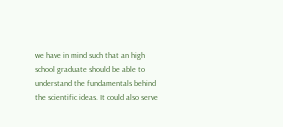we have in mind such that an high school graduate should be able to understand the fundamentals behind the scientific ideas. It could also serve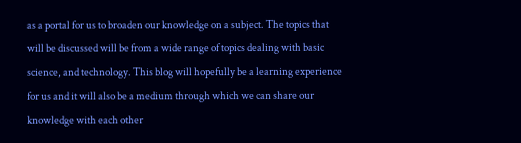as a portal for us to broaden our knowledge on a subject. The topics that will be discussed will be from a wide range of topics dealing with basic science, and technology. This blog will hopefully be a learning experience for us and it will also be a medium through which we can share our knowledge with each other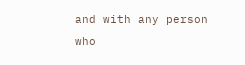and with any person who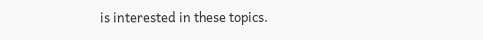is interested in these topics.